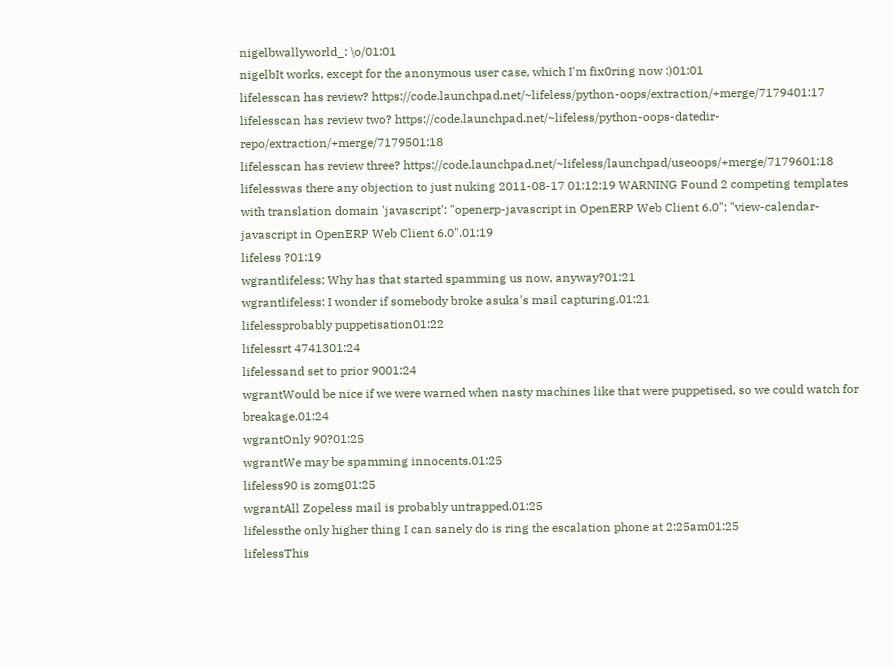nigelbwallyworld_: \o/01:01
nigelbIt works, except for the anonymous user case, which I'm fix0ring now :)01:01
lifelesscan has review? https://code.launchpad.net/~lifeless/python-oops/extraction/+merge/7179401:17
lifelesscan has review two? https://code.launchpad.net/~lifeless/python-oops-datedir-repo/extraction/+merge/7179501:18
lifelesscan has review three? https://code.launchpad.net/~lifeless/launchpad/useoops/+merge/7179601:18
lifelesswas there any objection to just nuking 2011-08-17 01:12:19 WARNING Found 2 competing templates with translation domain 'javascript': "openerp-javascript in OpenERP Web Client 6.0"; "view-calendar-javascript in OpenERP Web Client 6.0".01:19
lifeless ?01:19
wgrantlifeless: Why has that started spamming us now, anyway?01:21
wgrantlifeless: I wonder if somebody broke asuka's mail capturing.01:21
lifelessprobably puppetisation01:22
lifelessrt 4741301:24
lifelessand set to prior 9001:24
wgrantWould be nice if we were warned when nasty machines like that were puppetised, so we could watch for breakage.01:24
wgrantOnly 90?01:25
wgrantWe may be spamming innocents.01:25
lifeless90 is zomg01:25
wgrantAll Zopeless mail is probably untrapped.01:25
lifelessthe only higher thing I can sanely do is ring the escalation phone at 2:25am01:25
lifelessThis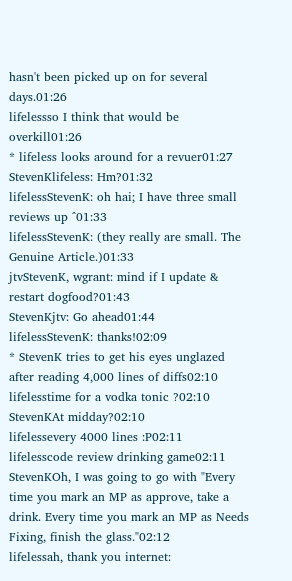hasn't been picked up on for several days.01:26
lifelessso I think that would be overkill01:26
* lifeless looks around for a revuer01:27
StevenKlifeless: Hm?01:32
lifelessStevenK: oh hai; I have three small reviews up ^01:33
lifelessStevenK: (they really are small. The Genuine Article.)01:33
jtvStevenK, wgrant: mind if I update & restart dogfood?01:43
StevenKjtv: Go ahead01:44
lifelessStevenK: thanks!02:09
* StevenK tries to get his eyes unglazed after reading 4,000 lines of diffs02:10
lifelesstime for a vodka tonic ?02:10
StevenKAt midday?02:10
lifelessevery 4000 lines :P02:11
lifelesscode review drinking game02:11
StevenKOh, I was going to go with "Every time you mark an MP as approve, take a drink. Every time you mark an MP as Needs Fixing, finish the glass."02:12
lifelessah, thank you internet: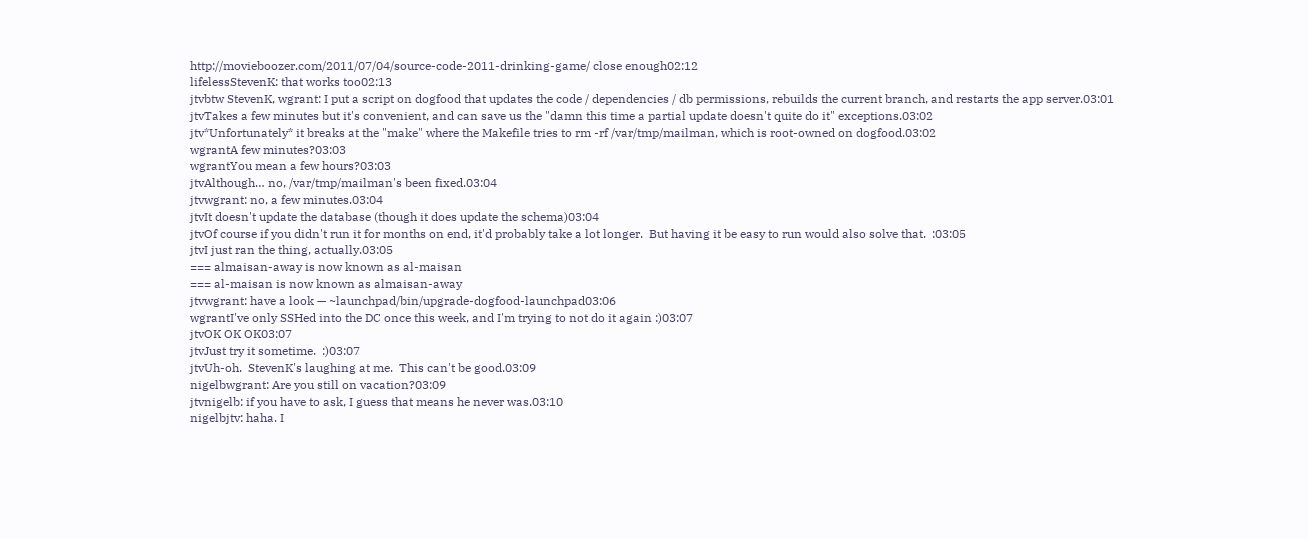http://movieboozer.com/2011/07/04/source-code-2011-drinking-game/ close enough02:12
lifelessStevenK: that works too02:13
jtvbtw StevenK, wgrant: I put a script on dogfood that updates the code / dependencies / db permissions, rebuilds the current branch, and restarts the app server.03:01
jtvTakes a few minutes but it's convenient, and can save us the "damn this time a partial update doesn't quite do it" exceptions.03:02
jtv*Unfortunately* it breaks at the "make" where the Makefile tries to rm -rf /var/tmp/mailman, which is root-owned on dogfood.03:02
wgrantA few minutes?03:03
wgrantYou mean a few hours?03:03
jtvAlthough… no, /var/tmp/mailman's been fixed.03:04
jtvwgrant: no, a few minutes.03:04
jtvIt doesn't update the database (though it does update the schema)03:04
jtvOf course if you didn't run it for months on end, it'd probably take a lot longer.  But having it be easy to run would also solve that.  :03:05
jtvI just ran the thing, actually.03:05
=== almaisan-away is now known as al-maisan
=== al-maisan is now known as almaisan-away
jtvwgrant: have a look — ~launchpad/bin/upgrade-dogfood-launchpad03:06
wgrantI've only SSHed into the DC once this week, and I'm trying to not do it again :)03:07
jtvOK OK OK03:07
jtvJust try it sometime.  :)03:07
jtvUh-oh.  StevenK's laughing at me.  This can't be good.03:09
nigelbwgrant: Are you still on vacation?03:09
jtvnigelb: if you have to ask, I guess that means he never was.03:10
nigelbjtv: haha. I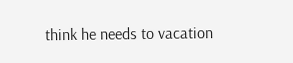think he needs to vacation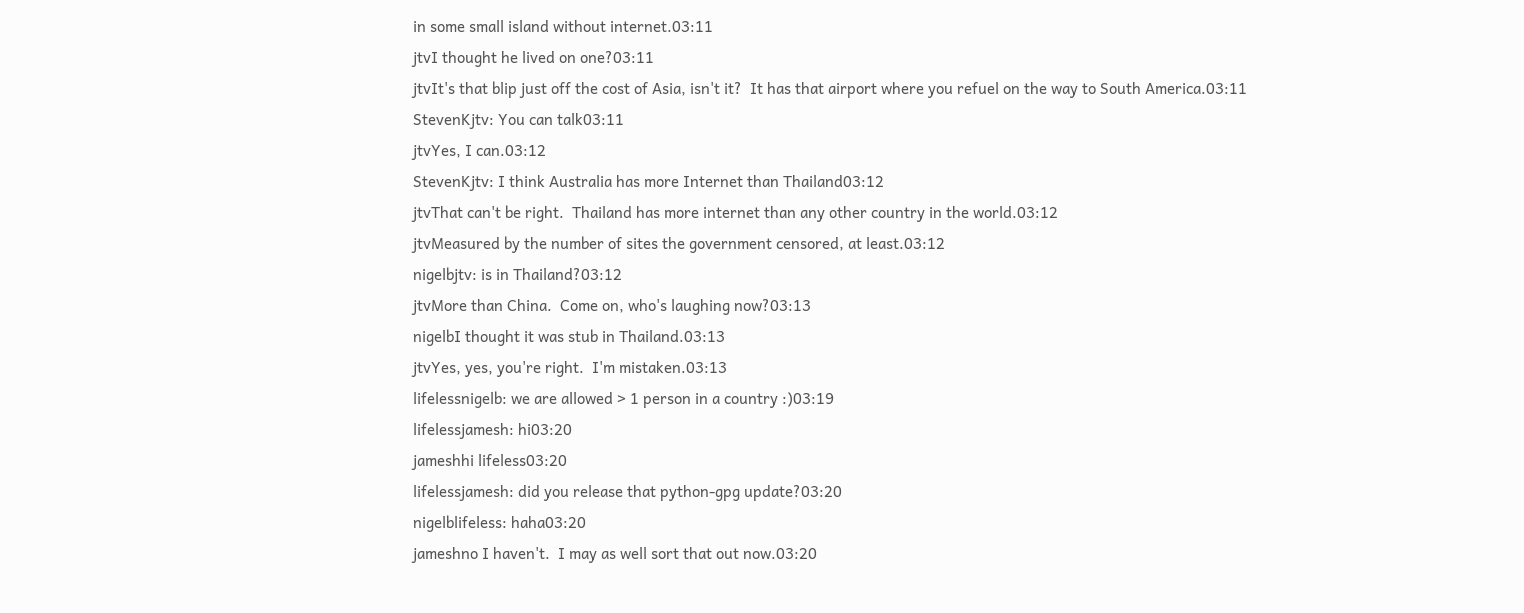in some small island without internet.03:11
jtvI thought he lived on one?03:11
jtvIt's that blip just off the cost of Asia, isn't it?  It has that airport where you refuel on the way to South America.03:11
StevenKjtv: You can talk03:11
jtvYes, I can.03:12
StevenKjtv: I think Australia has more Internet than Thailand03:12
jtvThat can't be right.  Thailand has more internet than any other country in the world.03:12
jtvMeasured by the number of sites the government censored, at least.03:12
nigelbjtv: is in Thailand?03:12
jtvMore than China.  Come on, who's laughing now?03:13
nigelbI thought it was stub in Thailand.03:13
jtvYes, yes, you're right.  I'm mistaken.03:13
lifelessnigelb: we are allowed > 1 person in a country :)03:19
lifelessjamesh: hi03:20
jameshhi lifeless03:20
lifelessjamesh: did you release that python-gpg update?03:20
nigelblifeless: haha03:20
jameshno I haven't.  I may as well sort that out now.03:20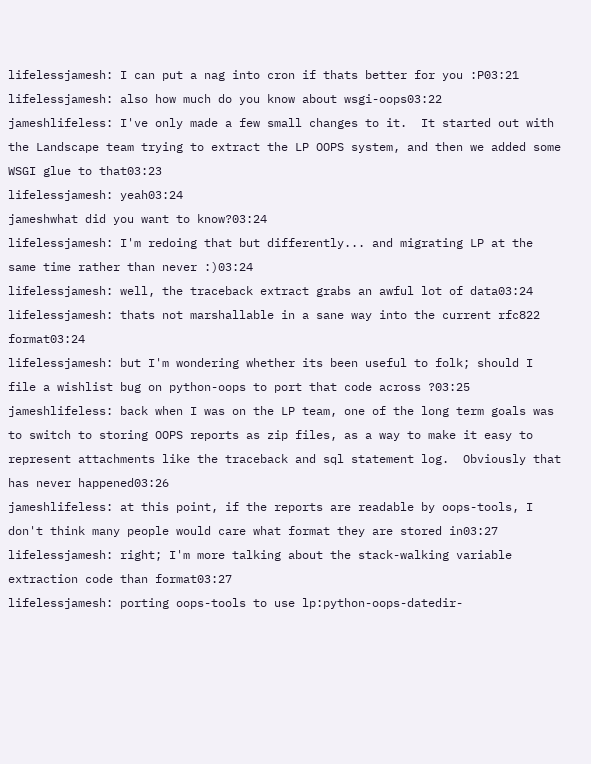lifelessjamesh: I can put a nag into cron if thats better for you :P03:21
lifelessjamesh: also how much do you know about wsgi-oops03:22
jameshlifeless: I've only made a few small changes to it.  It started out with the Landscape team trying to extract the LP OOPS system, and then we added some WSGI glue to that03:23
lifelessjamesh: yeah03:24
jameshwhat did you want to know?03:24
lifelessjamesh: I'm redoing that but differently... and migrating LP at the same time rather than never :)03:24
lifelessjamesh: well, the traceback extract grabs an awful lot of data03:24
lifelessjamesh: thats not marshallable in a sane way into the current rfc822 format03:24
lifelessjamesh: but I'm wondering whether its been useful to folk; should I file a wishlist bug on python-oops to port that code across ?03:25
jameshlifeless: back when I was on the LP team, one of the long term goals was to switch to storing OOPS reports as zip files, as a way to make it easy to represent attachments like the traceback and sql statement log.  Obviously that has never happened03:26
jameshlifeless: at this point, if the reports are readable by oops-tools, I don't think many people would care what format they are stored in03:27
lifelessjamesh: right; I'm more talking about the stack-walking variable extraction code than format03:27
lifelessjamesh: porting oops-tools to use lp:python-oops-datedir-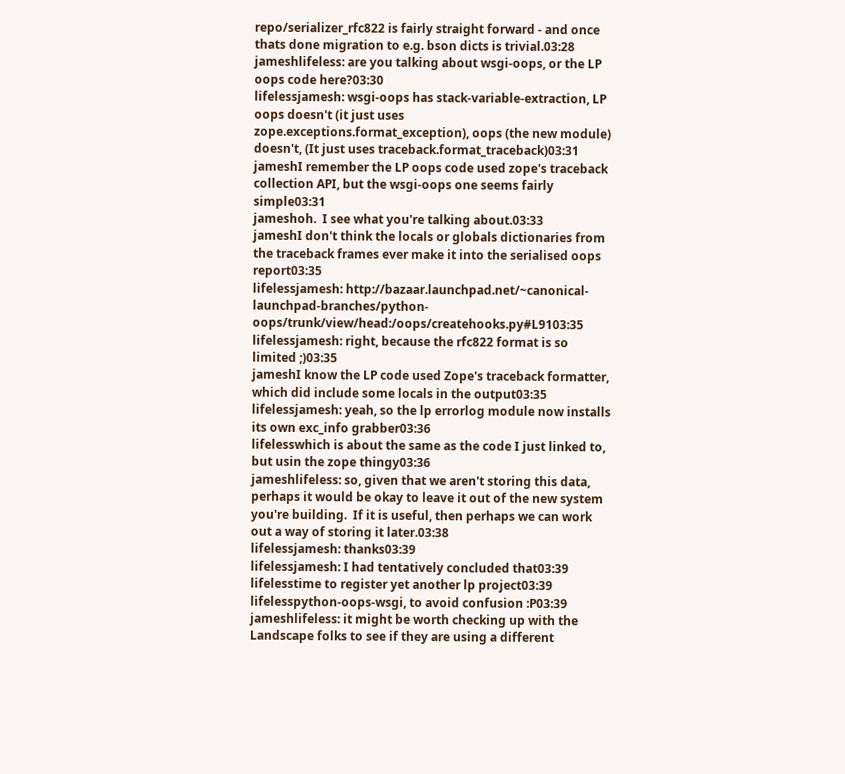repo/serializer_rfc822 is fairly straight forward - and once thats done migration to e.g. bson dicts is trivial.03:28
jameshlifeless: are you talking about wsgi-oops, or the LP oops code here?03:30
lifelessjamesh: wsgi-oops has stack-variable-extraction, LP oops doesn't (it just uses zope.exceptions.format_exception), oops (the new module) doesn't, (It just uses traceback.format_traceback)03:31
jameshI remember the LP oops code used zope's traceback collection API, but the wsgi-oops one seems fairly simple03:31
jameshoh.  I see what you're talking about.03:33
jameshI don't think the locals or globals dictionaries from the traceback frames ever make it into the serialised oops report03:35
lifelessjamesh: http://bazaar.launchpad.net/~canonical-launchpad-branches/python-oops/trunk/view/head:/oops/createhooks.py#L9103:35
lifelessjamesh: right, because the rfc822 format is so limited ;)03:35
jameshI know the LP code used Zope's traceback formatter, which did include some locals in the output03:35
lifelessjamesh: yeah, so the lp errorlog module now installs its own exc_info grabber03:36
lifelesswhich is about the same as the code I just linked to, but usin the zope thingy03:36
jameshlifeless: so, given that we aren't storing this data, perhaps it would be okay to leave it out of the new system you're building.  If it is useful, then perhaps we can work out a way of storing it later.03:38
lifelessjamesh: thanks03:39
lifelessjamesh: I had tentatively concluded that03:39
lifelesstime to register yet another lp project03:39
lifelesspython-oops-wsgi, to avoid confusion :P03:39
jameshlifeless: it might be worth checking up with the Landscape folks to see if they are using a different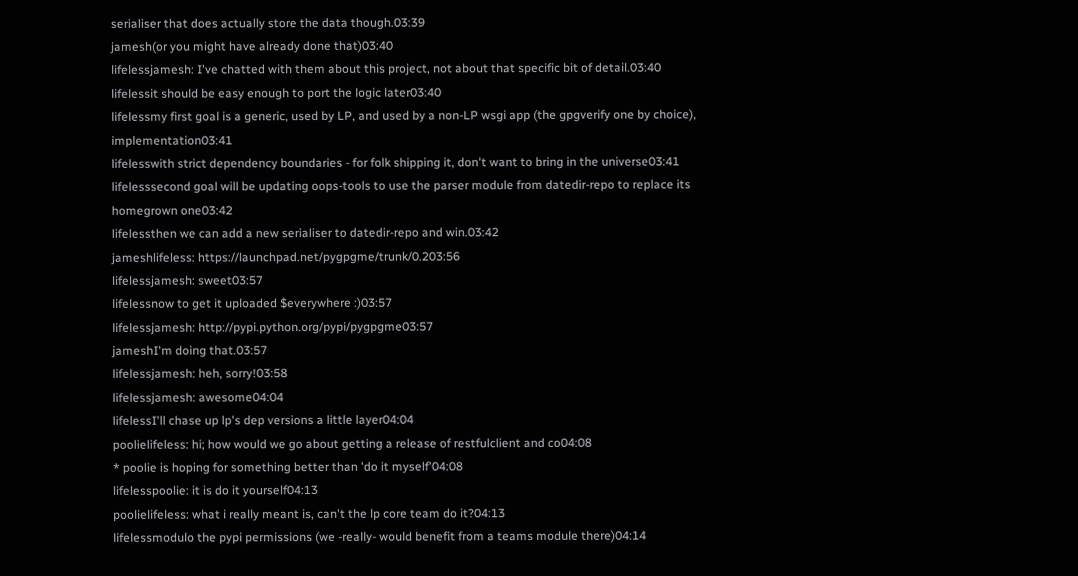serialiser that does actually store the data though.03:39
jamesh(or you might have already done that)03:40
lifelessjamesh: I've chatted with them about this project, not about that specific bit of detail.03:40
lifelessit should be easy enough to port the logic later03:40
lifelessmy first goal is a generic, used by LP, and used by a non-LP wsgi app (the gpgverify one by choice), implementation03:41
lifelesswith strict dependency boundaries - for folk shipping it, don't want to bring in the universe03:41
lifelesssecond goal will be updating oops-tools to use the parser module from datedir-repo to replace its homegrown one03:42
lifelessthen we can add a new serialiser to datedir-repo and win.03:42
jameshlifeless: https://launchpad.net/pygpgme/trunk/0.203:56
lifelessjamesh: sweet03:57
lifelessnow to get it uploaded $everywhere :)03:57
lifelessjamesh: http://pypi.python.org/pypi/pygpgme03:57
jameshI'm doing that.03:57
lifelessjamesh: heh, sorry!03:58
lifelessjamesh: awesome04:04
lifelessI'll chase up lp's dep versions a little layer04:04
poolielifeless: hi; how would we go about getting a release of restfulclient and co04:08
* poolie is hoping for something better than 'do it myself'04:08
lifelesspoolie: it is do it yourself04:13
poolielifeless: what i really meant is, can't the lp core team do it?04:13
lifelessmodulo the pypi permissions (we -really- would benefit from a teams module there)04:14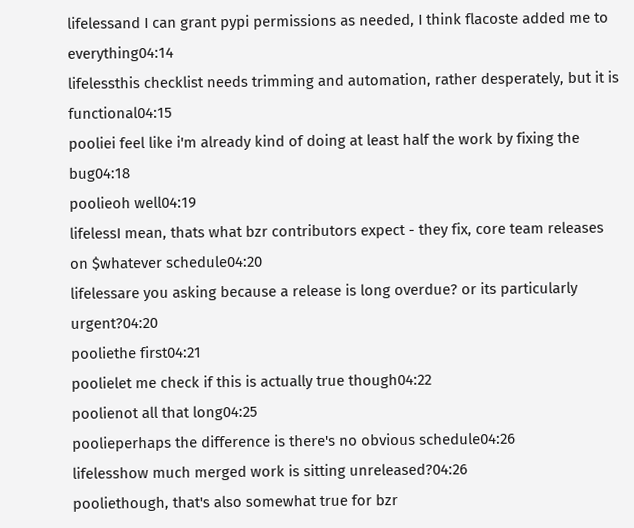lifelessand I can grant pypi permissions as needed, I think flacoste added me to everything04:14
lifelessthis checklist needs trimming and automation, rather desperately, but it is functional04:15
pooliei feel like i'm already kind of doing at least half the work by fixing the bug04:18
poolieoh well04:19
lifelessI mean, thats what bzr contributors expect - they fix, core team releases on $whatever schedule04:20
lifelessare you asking because a release is long overdue? or its particularly urgent?04:20
pooliethe first04:21
poolielet me check if this is actually true though04:22
poolienot all that long04:25
poolieperhaps the difference is there's no obvious schedule04:26
lifelesshow much merged work is sitting unreleased?04:26
pooliethough, that's also somewhat true for bzr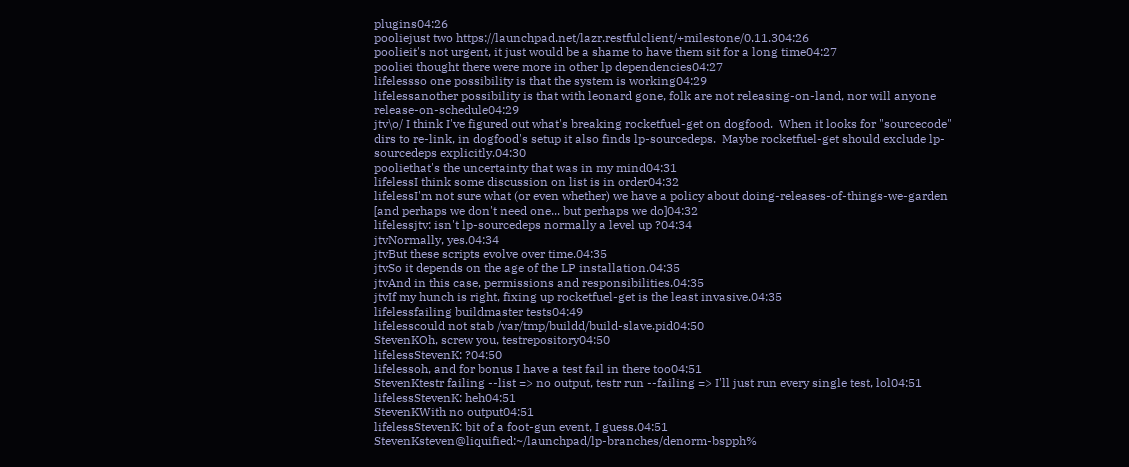plugins04:26
pooliejust two https://launchpad.net/lazr.restfulclient/+milestone/0.11.304:26
poolieit's not urgent, it just would be a shame to have them sit for a long time04:27
pooliei thought there were more in other lp dependencies04:27
lifelessso one possibility is that the system is working04:29
lifelessanother possibility is that with leonard gone, folk are not releasing-on-land, nor will anyone release-on-schedule04:29
jtv\o/ I think I've figured out what's breaking rocketfuel-get on dogfood.  When it looks for "sourcecode" dirs to re-link, in dogfood's setup it also finds lp-sourcedeps.  Maybe rocketfuel-get should exclude lp-sourcedeps explicitly.04:30
pooliethat's the uncertainty that was in my mind04:31
lifelessI think some discussion on list is in order04:32
lifelessI'm not sure what (or even whether) we have a policy about doing-releases-of-things-we-garden [and perhaps we don't need one... but perhaps we do]04:32
lifelessjtv: isn't lp-sourcedeps normally a level up ?04:34
jtvNormally, yes.04:34
jtvBut these scripts evolve over time.04:35
jtvSo it depends on the age of the LP installation.04:35
jtvAnd in this case, permissions and responsibilities.04:35
jtvIf my hunch is right, fixing up rocketfuel-get is the least invasive.04:35
lifelessfailing buildmaster tests04:49
lifelesscould not stab /var/tmp/buildd/build-slave.pid04:50
StevenKOh, screw you, testrepository04:50
lifelessStevenK: ?04:50
lifelessoh, and for bonus I have a test fail in there too04:51
StevenKtestr failing --list => no output, testr run --failing => I'll just run every single test, lol04:51
lifelessStevenK: heh04:51
StevenKWith no output04:51
lifelessStevenK: bit of a foot-gun event, I guess.04:51
StevenKsteven@liquified:~/launchpad/lp-branches/denorm-bspph%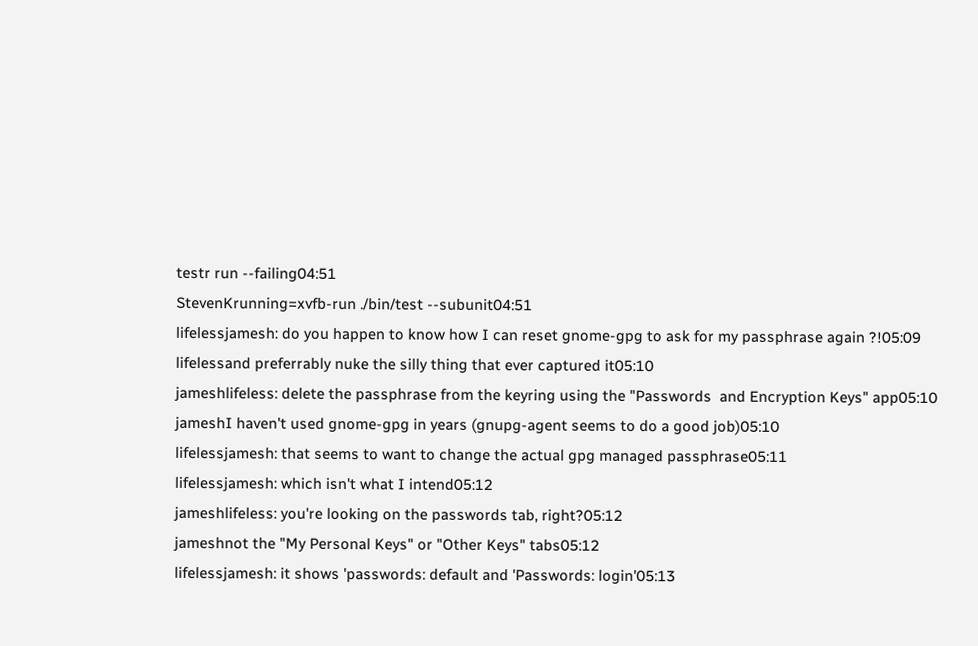testr run --failing04:51
StevenKrunning=xvfb-run ./bin/test --subunit04:51
lifelessjamesh: do you happen to know how I can reset gnome-gpg to ask for my passphrase again ?!05:09
lifelessand preferrably nuke the silly thing that ever captured it05:10
jameshlifeless: delete the passphrase from the keyring using the "Passwords  and Encryption Keys" app05:10
jameshI haven't used gnome-gpg in years (gnupg-agent seems to do a good job)05:10
lifelessjamesh: that seems to want to change the actual gpg managed passphrase05:11
lifelessjamesh: which isn't what I intend05:12
jameshlifeless: you're looking on the passwords tab, right?05:12
jameshnot the "My Personal Keys" or "Other Keys" tabs05:12
lifelessjamesh: it shows 'passwords: default and 'Passwords: login'05:13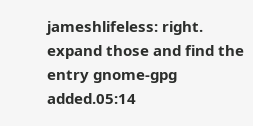jameshlifeless: right.  expand those and find the entry gnome-gpg added.05:14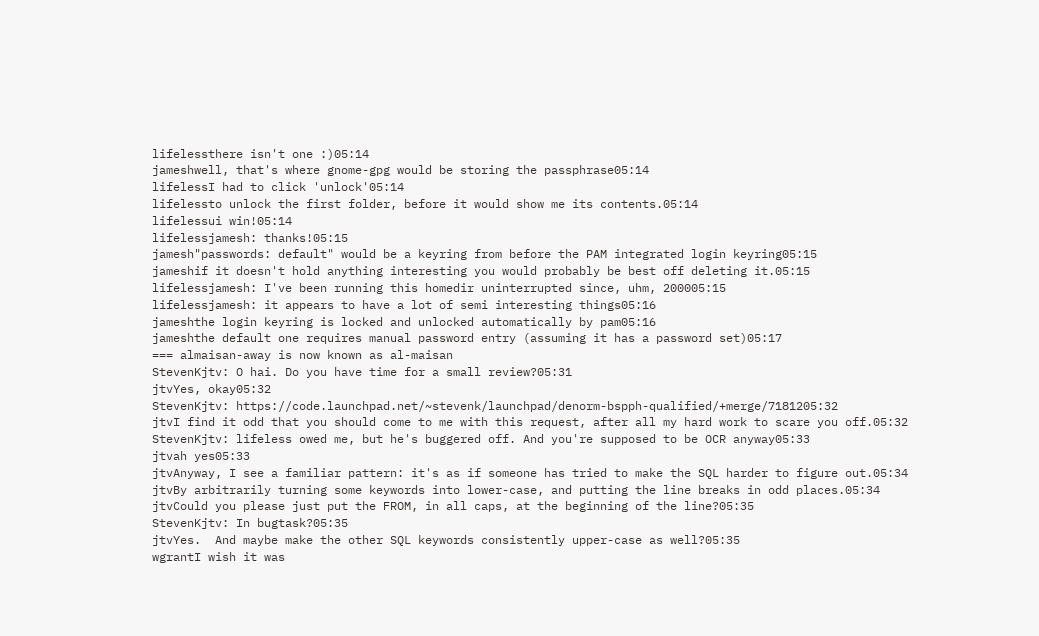lifelessthere isn't one :)05:14
jameshwell, that's where gnome-gpg would be storing the passphrase05:14
lifelessI had to click 'unlock'05:14
lifelessto unlock the first folder, before it would show me its contents.05:14
lifelessui win!05:14
lifelessjamesh: thanks!05:15
jamesh"passwords: default" would be a keyring from before the PAM integrated login keyring05:15
jameshif it doesn't hold anything interesting you would probably be best off deleting it.05:15
lifelessjamesh: I've been running this homedir uninterrupted since, uhm, 200005:15
lifelessjamesh: it appears to have a lot of semi interesting things05:16
jameshthe login keyring is locked and unlocked automatically by pam05:16
jameshthe default one requires manual password entry (assuming it has a password set)05:17
=== almaisan-away is now known as al-maisan
StevenKjtv: O hai. Do you have time for a small review?05:31
jtvYes, okay05:32
StevenKjtv: https://code.launchpad.net/~stevenk/launchpad/denorm-bspph-qualified/+merge/7181205:32
jtvI find it odd that you should come to me with this request, after all my hard work to scare you off.05:32
StevenKjtv: lifeless owed me, but he's buggered off. And you're supposed to be OCR anyway05:33
jtvah yes05:33
jtvAnyway, I see a familiar pattern: it's as if someone has tried to make the SQL harder to figure out.05:34
jtvBy arbitrarily turning some keywords into lower-case, and putting the line breaks in odd places.05:34
jtvCould you please just put the FROM, in all caps, at the beginning of the line?05:35
StevenKjtv: In bugtask?05:35
jtvYes.  And maybe make the other SQL keywords consistently upper-case as well?05:35
wgrantI wish it was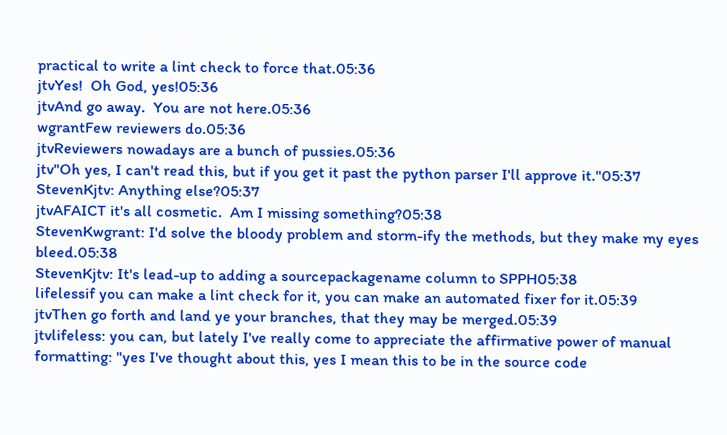practical to write a lint check to force that.05:36
jtvYes!  Oh God, yes!05:36
jtvAnd go away.  You are not here.05:36
wgrantFew reviewers do.05:36
jtvReviewers nowadays are a bunch of pussies.05:36
jtv"Oh yes, I can't read this, but if you get it past the python parser I'll approve it."05:37
StevenKjtv: Anything else?05:37
jtvAFAICT it's all cosmetic.  Am I missing something?05:38
StevenKwgrant: I'd solve the bloody problem and storm-ify the methods, but they make my eyes bleed.05:38
StevenKjtv: It's lead-up to adding a sourcepackagename column to SPPH05:38
lifelessif you can make a lint check for it, you can make an automated fixer for it.05:39
jtvThen go forth and land ye your branches, that they may be merged.05:39
jtvlifeless: you can, but lately I've really come to appreciate the affirmative power of manual formatting: "yes I've thought about this, yes I mean this to be in the source code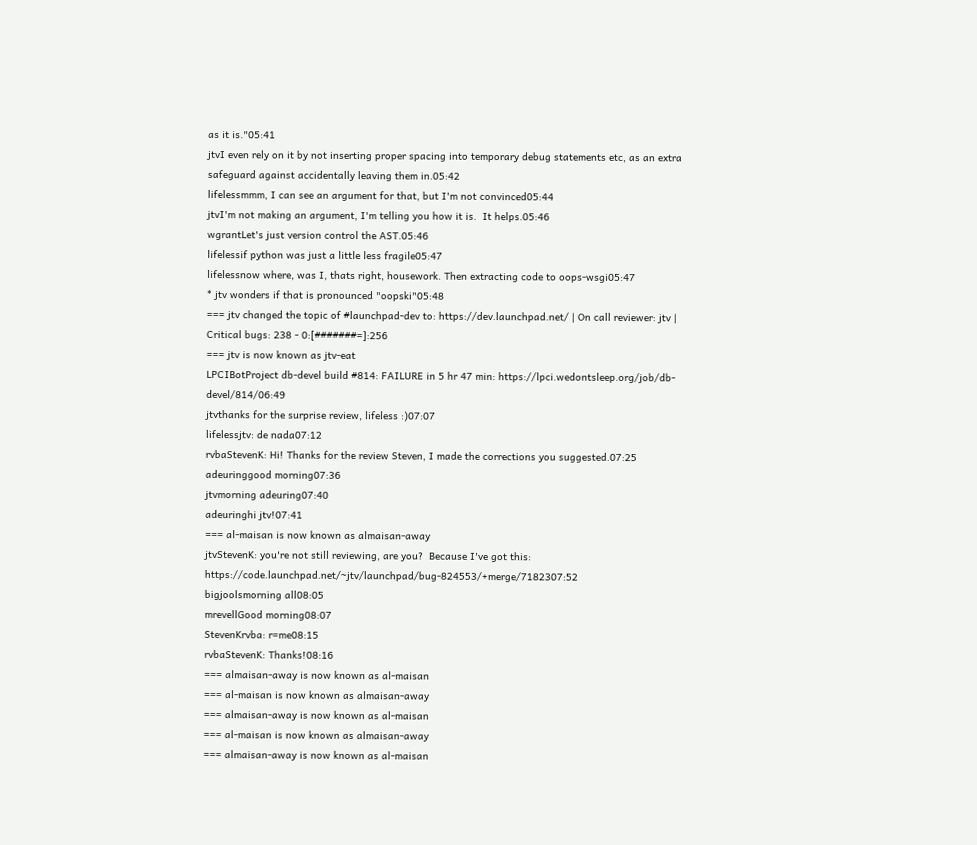as it is."05:41
jtvI even rely on it by not inserting proper spacing into temporary debug statements etc, as an extra safeguard against accidentally leaving them in.05:42
lifelessmmm, I can see an argument for that, but I'm not convinced05:44
jtvI'm not making an argument, I'm telling you how it is.  It helps.05:46
wgrantLet's just version control the AST.05:46
lifelessif python was just a little less fragile05:47
lifelessnow where, was I, thats right, housework. Then extracting code to oops-wsgi05:47
* jtv wonders if that is pronounced "oopski"05:48
=== jtv changed the topic of #launchpad-dev to: https://dev.launchpad.net/ | On call reviewer: jtv | Critical bugs: 238 - 0:[#######=]:256
=== jtv is now known as jtv-eat
LPCIBotProject db-devel build #814: FAILURE in 5 hr 47 min: https://lpci.wedontsleep.org/job/db-devel/814/06:49
jtvthanks for the surprise review, lifeless :)07:07
lifelessjtv: de nada07:12
rvbaStevenK: Hi! Thanks for the review Steven, I made the corrections you suggested.07:25
adeuringgood morning07:36
jtvmorning adeuring07:40
adeuringhi jtv!07:41
=== al-maisan is now known as almaisan-away
jtvStevenK: you're not still reviewing, are you?  Because I've got this: https://code.launchpad.net/~jtv/launchpad/bug-824553/+merge/7182307:52
bigjoolsmorning all08:05
mrevellGood morning08:07
StevenKrvba: r=me08:15
rvbaStevenK: Thanks!08:16
=== almaisan-away is now known as al-maisan
=== al-maisan is now known as almaisan-away
=== almaisan-away is now known as al-maisan
=== al-maisan is now known as almaisan-away
=== almaisan-away is now known as al-maisan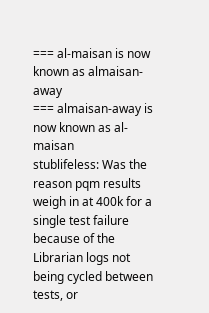=== al-maisan is now known as almaisan-away
=== almaisan-away is now known as al-maisan
stublifeless: Was the reason pqm results weigh in at 400k for a single test failure because of the Librarian logs not being cycled between tests, or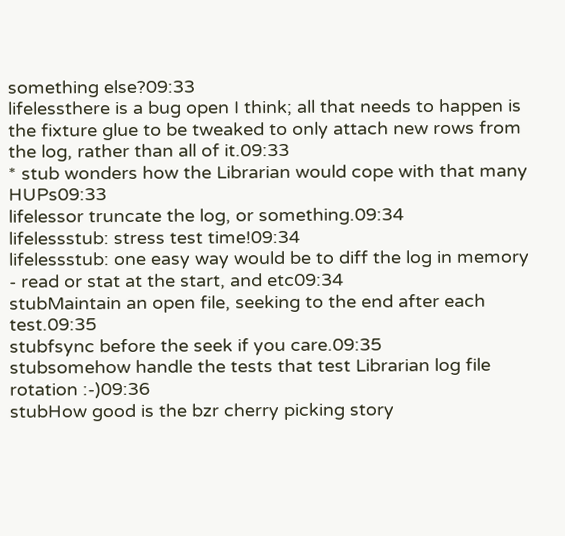something else?09:33
lifelessthere is a bug open I think; all that needs to happen is the fixture glue to be tweaked to only attach new rows from the log, rather than all of it.09:33
* stub wonders how the Librarian would cope with that many HUPs09:33
lifelessor truncate the log, or something.09:34
lifelessstub: stress test time!09:34
lifelessstub: one easy way would be to diff the log in memory - read or stat at the start, and etc09:34
stubMaintain an open file, seeking to the end after each test.09:35
stubfsync before the seek if you care.09:35
stubsomehow handle the tests that test Librarian log file rotation :-)09:36
stubHow good is the bzr cherry picking story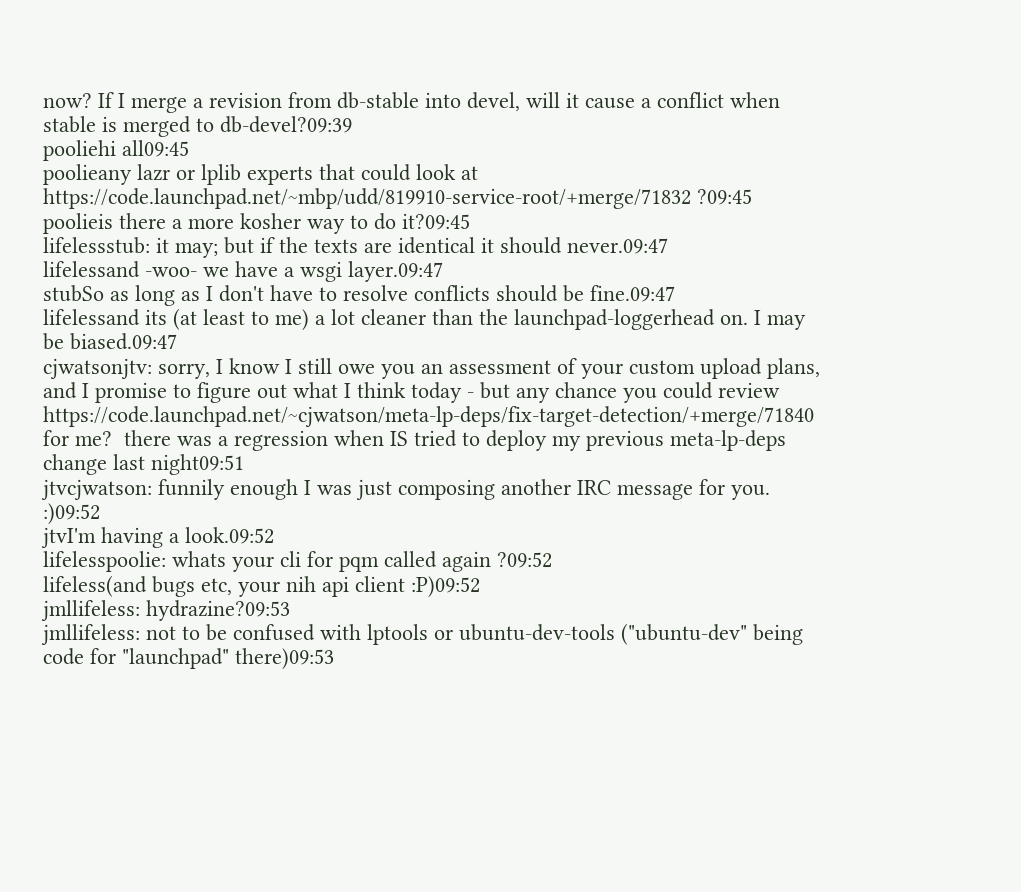now? If I merge a revision from db-stable into devel, will it cause a conflict when stable is merged to db-devel?09:39
pooliehi all09:45
poolieany lazr or lplib experts that could look at https://code.launchpad.net/~mbp/udd/819910-service-root/+merge/71832 ?09:45
poolieis there a more kosher way to do it?09:45
lifelessstub: it may; but if the texts are identical it should never.09:47
lifelessand -woo- we have a wsgi layer.09:47
stubSo as long as I don't have to resolve conflicts should be fine.09:47
lifelessand its (at least to me) a lot cleaner than the launchpad-loggerhead on. I may be biased.09:47
cjwatsonjtv: sorry, I know I still owe you an assessment of your custom upload plans, and I promise to figure out what I think today - but any chance you could review https://code.launchpad.net/~cjwatson/meta-lp-deps/fix-target-detection/+merge/71840 for me?  there was a regression when IS tried to deploy my previous meta-lp-deps change last night09:51
jtvcjwatson: funnily enough I was just composing another IRC message for you.  :)09:52
jtvI'm having a look.09:52
lifelesspoolie: whats your cli for pqm called again ?09:52
lifeless(and bugs etc, your nih api client :P)09:52
jmllifeless: hydrazine?09:53
jmllifeless: not to be confused with lptools or ubuntu-dev-tools ("ubuntu-dev" being code for "launchpad" there)09:53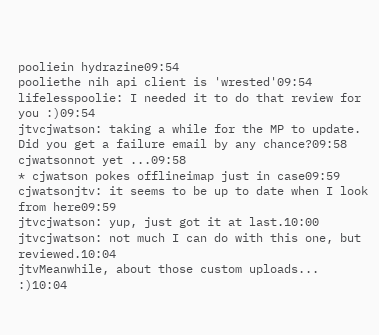pooliein hydrazine09:54
pooliethe nih api client is 'wrested'09:54
lifelesspoolie: I needed it to do that review for you :)09:54
jtvcjwatson: taking a while for the MP to update.  Did you get a failure email by any chance?09:58
cjwatsonnot yet ...09:58
* cjwatson pokes offlineimap just in case09:59
cjwatsonjtv: it seems to be up to date when I look from here09:59
jtvcjwatson: yup, just got it at last.10:00
jtvcjwatson: not much I can do with this one, but reviewed.10:04
jtvMeanwhile, about those custom uploads...  :)10:04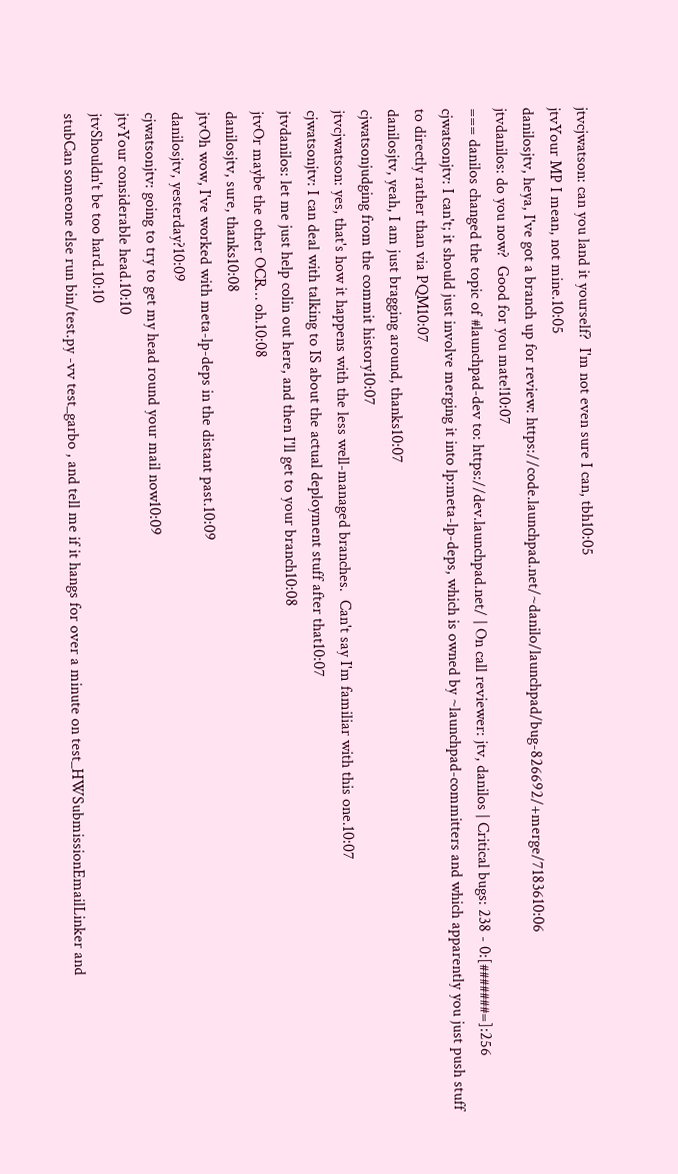jtvcjwatson: can you land it yourself?  I'm not even sure I can, tbh10:05
jtvYour MP I mean, not mine.10:05
danilosjtv, heya, I've got a branch up for review: https://code.launchpad.net/~danilo/launchpad/bug-826692/+merge/7183610:06
jtvdanilos: do you now?  Good for you mate!10:07
=== danilos changed the topic of #launchpad-dev to: https://dev.launchpad.net/ | On call reviewer: jtv, danilos | Critical bugs: 238 - 0:[#######=]:256
cjwatsonjtv: I can't; it should just involve merging it into lp:meta-lp-deps, which is owned by ~launchpad-committers and which apparently you just push stuff to directly rather than via PQM10:07
danilosjtv, yeah, I am just bragging around, thanks10:07
cjwatsonjudging from the commit history10:07
jtvcjwatson: yes, that's how it happens with the less well-managed branches.  Can't say I'm familiar with this one.10:07
cjwatsonjtv: I can deal with talking to IS about the actual deployment stuff after that10:07
jtvdanilos: let me just help colin out here, and then I'll get to your branch10:08
jtvOr maybe the other OCR… oh.10:08
danilosjtv, sure, thanks10:08
jtvOh wow, I've worked with meta-lp-deps in the distant past.10:09
danilosjtv, yesterday?10:09
cjwatsonjtv: going to try to get my head round your mail now10:09
jtvYour considerable head.10:10
jtvShouldn't be too hard.10:10
stubCan someone else run bin/test.py -vv test_garbo , and tell me if it hangs for over a minute on test_HWSubmissionEmailLinker and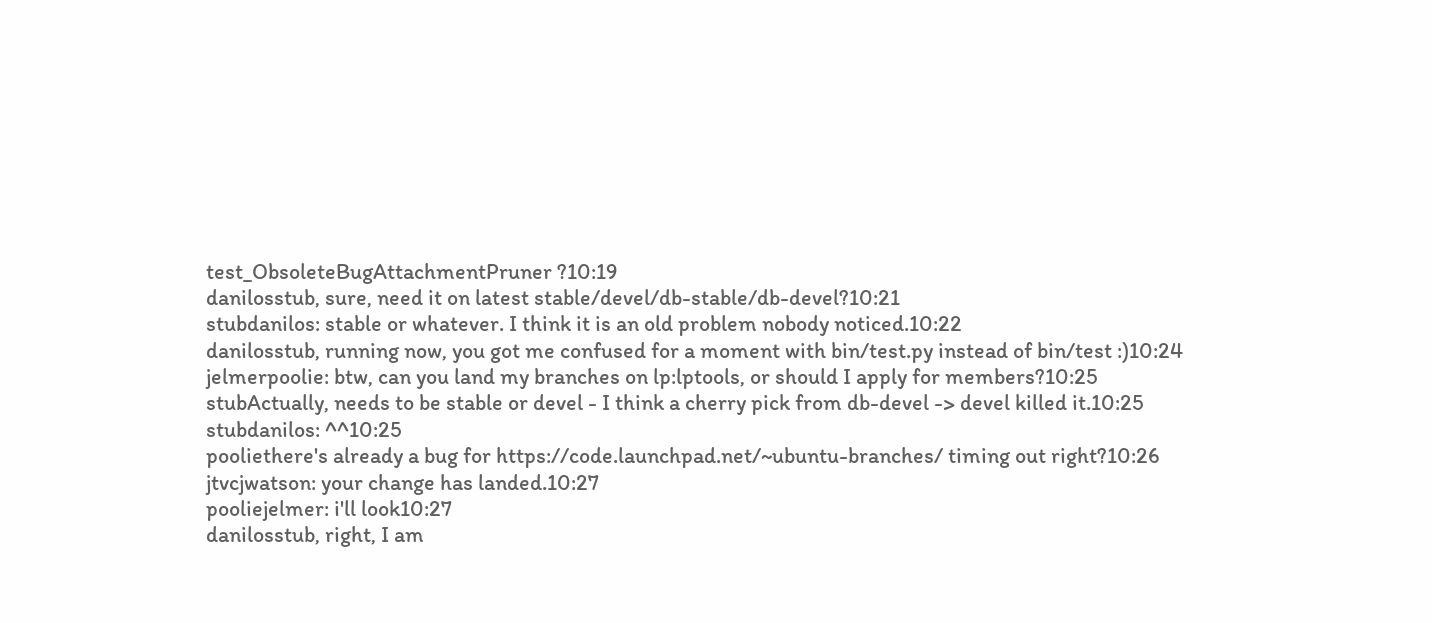test_ObsoleteBugAttachmentPruner ?10:19
danilosstub, sure, need it on latest stable/devel/db-stable/db-devel?10:21
stubdanilos: stable or whatever. I think it is an old problem nobody noticed.10:22
danilosstub, running now, you got me confused for a moment with bin/test.py instead of bin/test :)10:24
jelmerpoolie: btw, can you land my branches on lp:lptools, or should I apply for members?10:25
stubActually, needs to be stable or devel - I think a cherry pick from db-devel -> devel killed it.10:25
stubdanilos: ^^10:25
pooliethere's already a bug for https://code.launchpad.net/~ubuntu-branches/ timing out right?10:26
jtvcjwatson: your change has landed.10:27
pooliejelmer: i'll look10:27
danilosstub, right, I am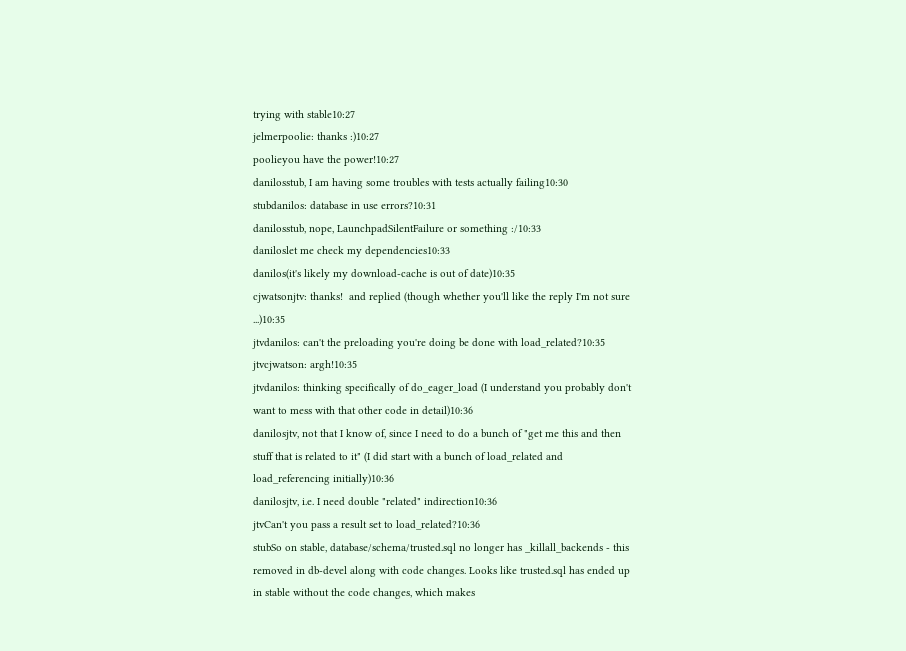trying with stable10:27
jelmerpoolie: thanks :)10:27
poolieyou have the power!10:27
danilosstub, I am having some troubles with tests actually failing10:30
stubdanilos: database in use errors?10:31
danilosstub, nope, LaunchpadSilentFailure or something :/10:33
daniloslet me check my dependencies10:33
danilos(it's likely my download-cache is out of date)10:35
cjwatsonjtv: thanks!  and replied (though whether you'll like the reply I'm not sure ...)10:35
jtvdanilos: can't the preloading you're doing be done with load_related?10:35
jtvcjwatson: argh!10:35
jtvdanilos: thinking specifically of do_eager_load (I understand you probably don't want to mess with that other code in detail)10:36
danilosjtv, not that I know of, since I need to do a bunch of "get me this and then stuff that is related to it" (I did start with a bunch of load_related and load_referencing initially)10:36
danilosjtv, i.e. I need double "related" indirection10:36
jtvCan't you pass a result set to load_related?10:36
stubSo on stable, database/schema/trusted.sql no longer has _killall_backends - this removed in db-devel along with code changes. Looks like trusted.sql has ended up in stable without the code changes, which makes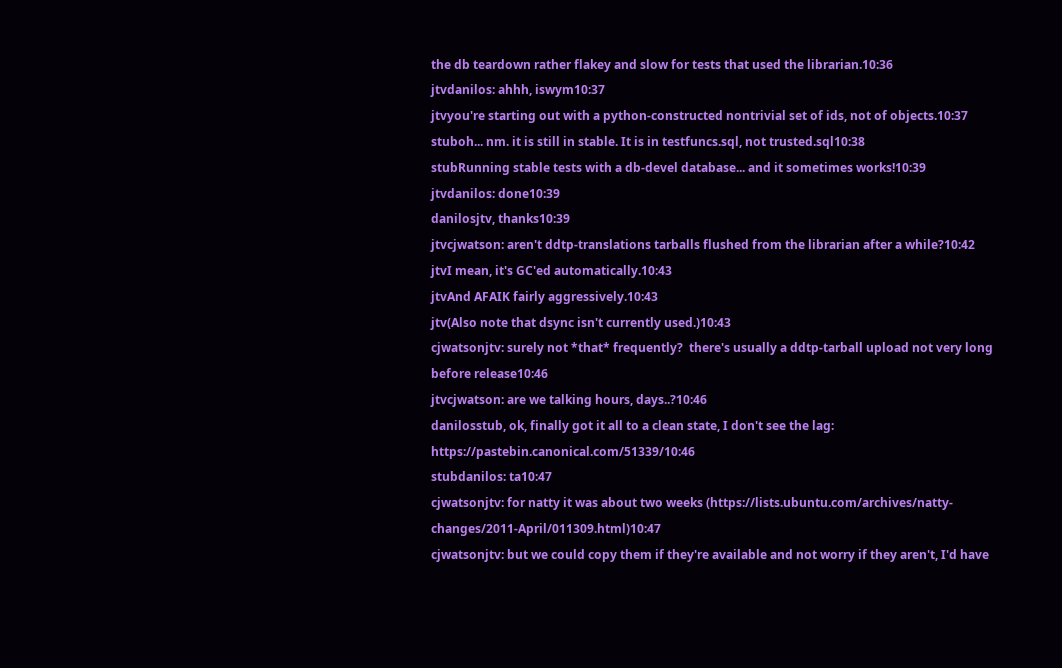the db teardown rather flakey and slow for tests that used the librarian.10:36
jtvdanilos: ahhh, iswym10:37
jtvyou're starting out with a python-constructed nontrivial set of ids, not of objects.10:37
stuboh... nm. it is still in stable. It is in testfuncs.sql, not trusted.sql10:38
stubRunning stable tests with a db-devel database... and it sometimes works!10:39
jtvdanilos: done10:39
danilosjtv, thanks10:39
jtvcjwatson: aren't ddtp-translations tarballs flushed from the librarian after a while?10:42
jtvI mean, it's GC'ed automatically.10:43
jtvAnd AFAIK fairly aggressively.10:43
jtv(Also note that dsync isn't currently used.)10:43
cjwatsonjtv: surely not *that* frequently?  there's usually a ddtp-tarball upload not very long before release10:46
jtvcjwatson: are we talking hours, days..?10:46
danilosstub, ok, finally got it all to a clean state, I don't see the lag: https://pastebin.canonical.com/51339/10:46
stubdanilos: ta10:47
cjwatsonjtv: for natty it was about two weeks (https://lists.ubuntu.com/archives/natty-changes/2011-April/011309.html)10:47
cjwatsonjtv: but we could copy them if they're available and not worry if they aren't, I'd have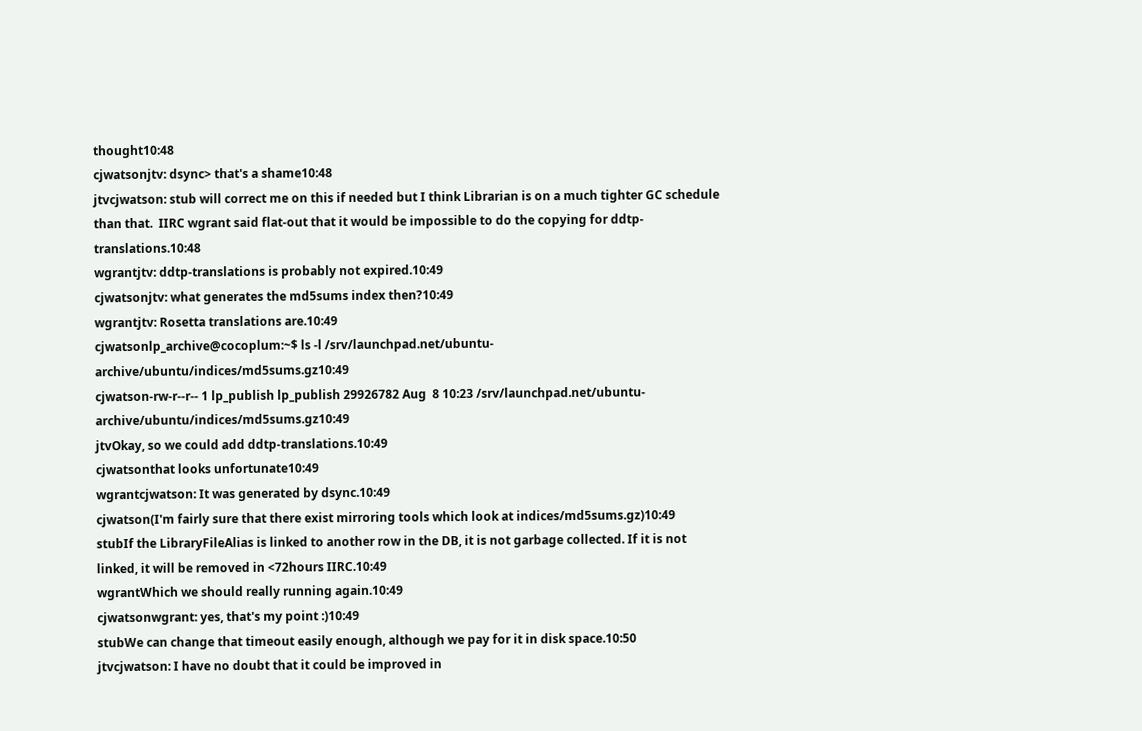thought10:48
cjwatsonjtv: dsync> that's a shame10:48
jtvcjwatson: stub will correct me on this if needed but I think Librarian is on a much tighter GC schedule than that.  IIRC wgrant said flat-out that it would be impossible to do the copying for ddtp-translations.10:48
wgrantjtv: ddtp-translations is probably not expired.10:49
cjwatsonjtv: what generates the md5sums index then?10:49
wgrantjtv: Rosetta translations are.10:49
cjwatsonlp_archive@cocoplum:~$ ls -l /srv/launchpad.net/ubuntu-archive/ubuntu/indices/md5sums.gz10:49
cjwatson-rw-r--r-- 1 lp_publish lp_publish 29926782 Aug  8 10:23 /srv/launchpad.net/ubuntu-archive/ubuntu/indices/md5sums.gz10:49
jtvOkay, so we could add ddtp-translations.10:49
cjwatsonthat looks unfortunate10:49
wgrantcjwatson: It was generated by dsync.10:49
cjwatson(I'm fairly sure that there exist mirroring tools which look at indices/md5sums.gz)10:49
stubIf the LibraryFileAlias is linked to another row in the DB, it is not garbage collected. If it is not linked, it will be removed in <72hours IIRC.10:49
wgrantWhich we should really running again.10:49
cjwatsonwgrant: yes, that's my point :)10:49
stubWe can change that timeout easily enough, although we pay for it in disk space.10:50
jtvcjwatson: I have no doubt that it could be improved in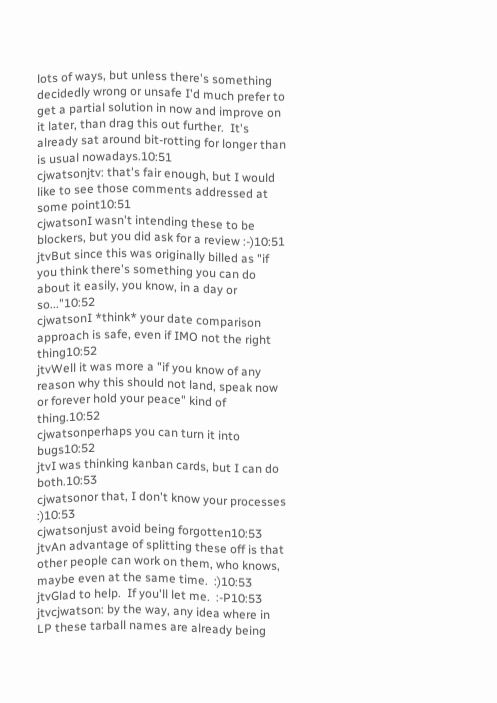lots of ways, but unless there's something decidedly wrong or unsafe I'd much prefer to get a partial solution in now and improve on it later, than drag this out further.  It's already sat around bit-rotting for longer than is usual nowadays.10:51
cjwatsonjtv: that's fair enough, but I would like to see those comments addressed at some point10:51
cjwatsonI wasn't intending these to be blockers, but you did ask for a review :-)10:51
jtvBut since this was originally billed as "if you think there's something you can do about it easily, you know, in a day or so..."10:52
cjwatsonI *think* your date comparison approach is safe, even if IMO not the right thing10:52
jtvWell it was more a "if you know of any reason why this should not land, speak now or forever hold your peace" kind of thing.10:52
cjwatsonperhaps you can turn it into bugs10:52
jtvI was thinking kanban cards, but I can do both.10:53
cjwatsonor that, I don't know your processes :)10:53
cjwatsonjust avoid being forgotten10:53
jtvAn advantage of splitting these off is that other people can work on them, who knows, maybe even at the same time.  :)10:53
jtvGlad to help.  If you'll let me.  :-P10:53
jtvcjwatson: by the way, any idea where in LP these tarball names are already being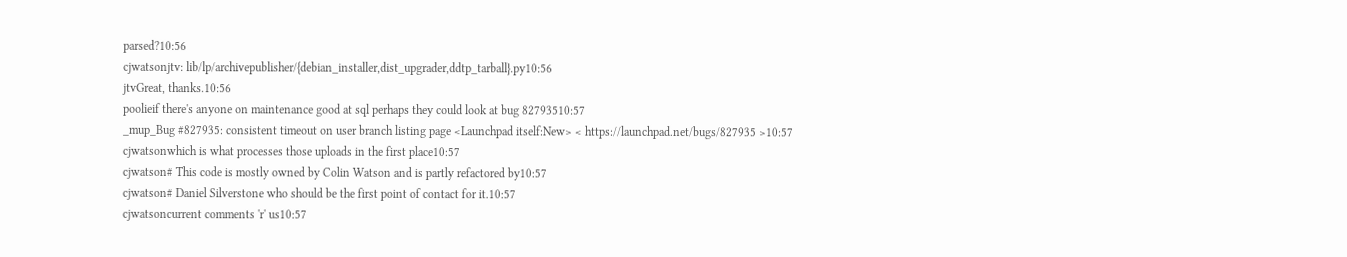parsed?10:56
cjwatsonjtv: lib/lp/archivepublisher/{debian_installer,dist_upgrader,ddtp_tarball}.py10:56
jtvGreat, thanks.10:56
poolieif there's anyone on maintenance good at sql perhaps they could look at bug 82793510:57
_mup_Bug #827935: consistent timeout on user branch listing page <Launchpad itself:New> < https://launchpad.net/bugs/827935 >10:57
cjwatsonwhich is what processes those uploads in the first place10:57
cjwatson# This code is mostly owned by Colin Watson and is partly refactored by10:57
cjwatson# Daniel Silverstone who should be the first point of contact for it.10:57
cjwatsoncurrent comments 'r' us10:57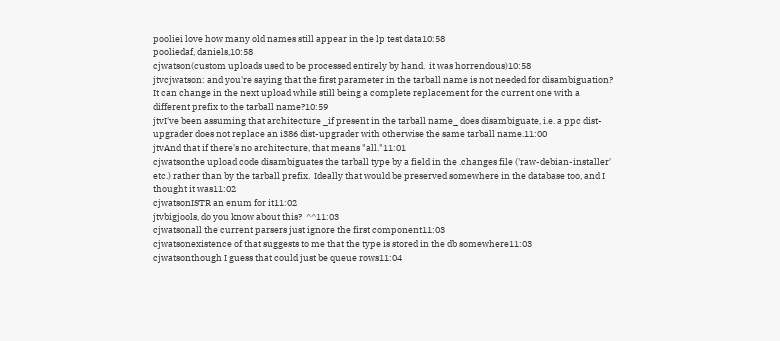pooliei love how many old names still appear in the lp test data10:58
pooliedaf, daniels,10:58
cjwatson(custom uploads used to be processed entirely by hand.  it was horrendous)10:58
jtvcjwatson: and you're saying that the first parameter in the tarball name is not needed for disambiguation?  It can change in the next upload while still being a complete replacement for the current one with a different prefix to the tarball name?10:59
jtvI've been assuming that architecture _if present in the tarball name_ does disambiguate, i.e. a ppc dist-upgrader does not replace an i386 dist-upgrader with otherwise the same tarball name.11:00
jtvAnd that if there's no architecture, that means "all."11:01
cjwatsonthe upload code disambiguates the tarball type by a field in the .changes file ('raw-debian-installer' etc.) rather than by the tarball prefix.  Ideally that would be preserved somewhere in the database too, and I thought it was11:02
cjwatsonISTR an enum for it11:02
jtvbigjools, do you know about this?  ^^11:03
cjwatsonall the current parsers just ignore the first component11:03
cjwatsonexistence of that suggests to me that the type is stored in the db somewhere11:03
cjwatsonthough I guess that could just be queue rows11:04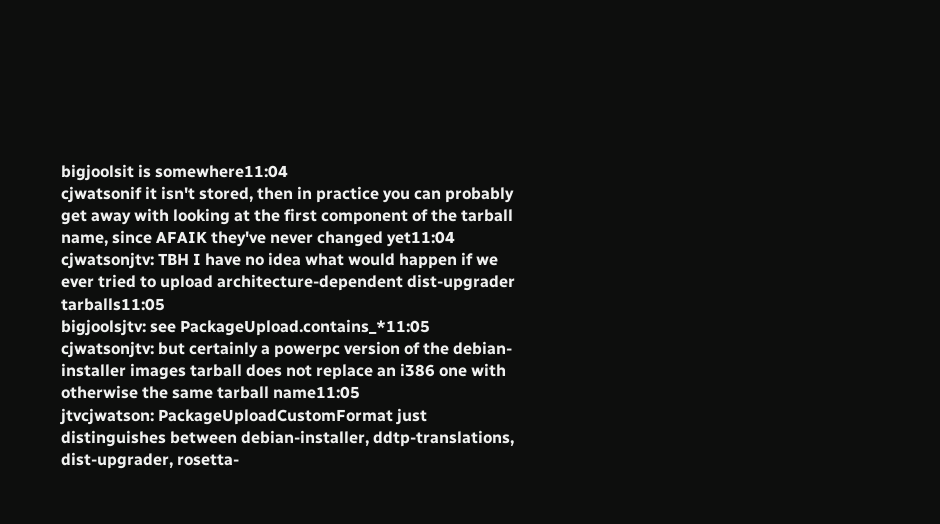bigjoolsit is somewhere11:04
cjwatsonif it isn't stored, then in practice you can probably get away with looking at the first component of the tarball name, since AFAIK they've never changed yet11:04
cjwatsonjtv: TBH I have no idea what would happen if we ever tried to upload architecture-dependent dist-upgrader tarballs11:05
bigjoolsjtv: see PackageUpload.contains_*11:05
cjwatsonjtv: but certainly a powerpc version of the debian-installer images tarball does not replace an i386 one with otherwise the same tarball name11:05
jtvcjwatson: PackageUploadCustomFormat just distinguishes between debian-installer, ddtp-translations, dist-upgrader, rosetta-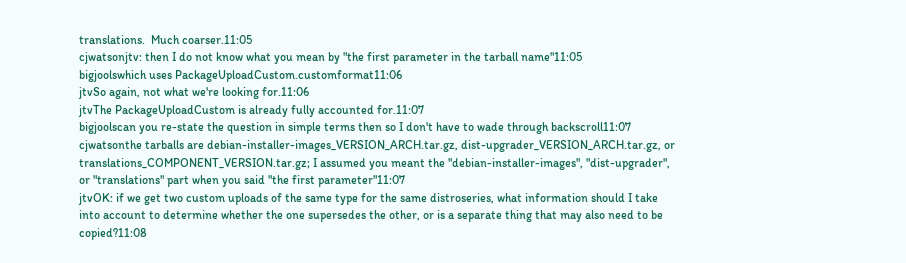translations.  Much coarser.11:05
cjwatsonjtv: then I do not know what you mean by "the first parameter in the tarball name"11:05
bigjoolswhich uses PackageUploadCustom.customformat11:06
jtvSo again, not what we're looking for.11:06
jtvThe PackageUploadCustom is already fully accounted for.11:07
bigjoolscan you re-state the question in simple terms then so I don't have to wade through backscroll11:07
cjwatsonthe tarballs are debian-installer-images_VERSION_ARCH.tar.gz, dist-upgrader_VERSION_ARCH.tar.gz, or translations_COMPONENT_VERSION.tar.gz; I assumed you meant the "debian-installer-images", "dist-upgrader", or "translations" part when you said "the first parameter"11:07
jtvOK: if we get two custom uploads of the same type for the same distroseries, what information should I take into account to determine whether the one supersedes the other, or is a separate thing that may also need to be copied?11:08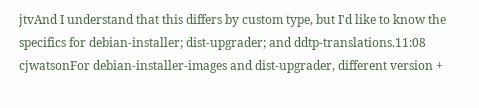jtvAnd I understand that this differs by custom type, but I'd like to know the specifics for debian-installer; dist-upgrader; and ddtp-translations.11:08
cjwatsonFor debian-installer-images and dist-upgrader, different version +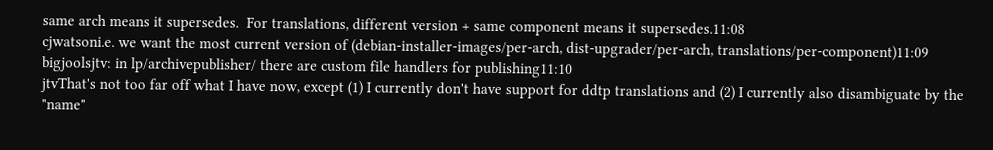same arch means it supersedes.  For translations, different version + same component means it supersedes.11:08
cjwatsoni.e. we want the most current version of (debian-installer-images/per-arch, dist-upgrader/per-arch, translations/per-component)11:09
bigjoolsjtv: in lp/archivepublisher/ there are custom file handlers for publishing11:10
jtvThat's not too far off what I have now, except (1) I currently don't have support for ddtp translations and (2) I currently also disambiguate by the "name"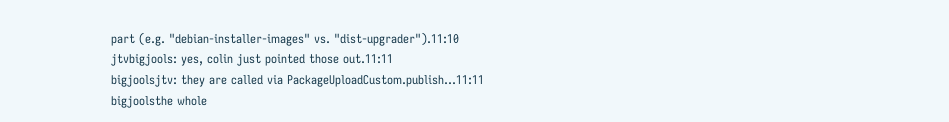part (e.g. "debian-installer-images" vs. "dist-upgrader").11:10
jtvbigjools: yes, colin just pointed those out.11:11
bigjoolsjtv: they are called via PackageUploadCustom.publish...11:11
bigjoolsthe whole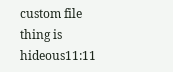custom file thing is hideous11:11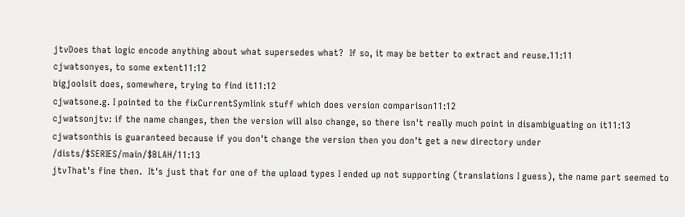jtvDoes that logic encode anything about what supersedes what?  If so, it may be better to extract and reuse.11:11
cjwatsonyes, to some extent11:12
bigjoolsit does, somewhere, trying to find it11:12
cjwatsone.g. I pointed to the fixCurrentSymlink stuff which does version comparison11:12
cjwatsonjtv: if the name changes, then the version will also change, so there isn't really much point in disambiguating on it11:13
cjwatsonthis is guaranteed because if you don't change the version then you don't get a new directory under /dists/$SERIES/main/$BLAH/11:13
jtvThat's fine then.  It's just that for one of the upload types I ended up not supporting (translations I guess), the name part seemed to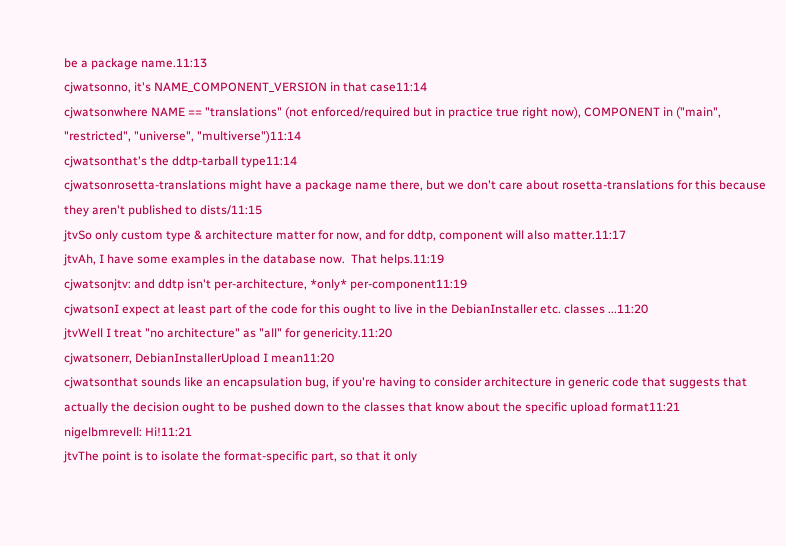be a package name.11:13
cjwatsonno, it's NAME_COMPONENT_VERSION in that case11:14
cjwatsonwhere NAME == "translations" (not enforced/required but in practice true right now), COMPONENT in ("main", "restricted", "universe", "multiverse")11:14
cjwatsonthat's the ddtp-tarball type11:14
cjwatsonrosetta-translations might have a package name there, but we don't care about rosetta-translations for this because they aren't published to dists/11:15
jtvSo only custom type & architecture matter for now, and for ddtp, component will also matter.11:17
jtvAh, I have some examples in the database now.  That helps.11:19
cjwatsonjtv: and ddtp isn't per-architecture, *only* per-component11:19
cjwatsonI expect at least part of the code for this ought to live in the DebianInstaller etc. classes ...11:20
jtvWell I treat "no architecture" as "all" for genericity.11:20
cjwatsonerr, DebianInstallerUpload I mean11:20
cjwatsonthat sounds like an encapsulation bug, if you're having to consider architecture in generic code that suggests that actually the decision ought to be pushed down to the classes that know about the specific upload format11:21
nigelbmrevell: Hi!11:21
jtvThe point is to isolate the format-specific part, so that it only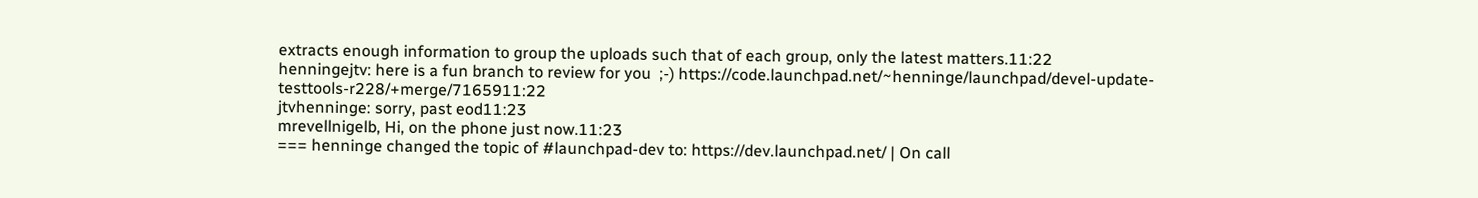extracts enough information to group the uploads such that of each group, only the latest matters.11:22
henningejtv: here is a fun branch to review for you  ;-) https://code.launchpad.net/~henninge/launchpad/devel-update-testtools-r228/+merge/7165911:22
jtvhenninge: sorry, past eod11:23
mrevellnigelb, Hi, on the phone just now.11:23
=== henninge changed the topic of #launchpad-dev to: https://dev.launchpad.net/ | On call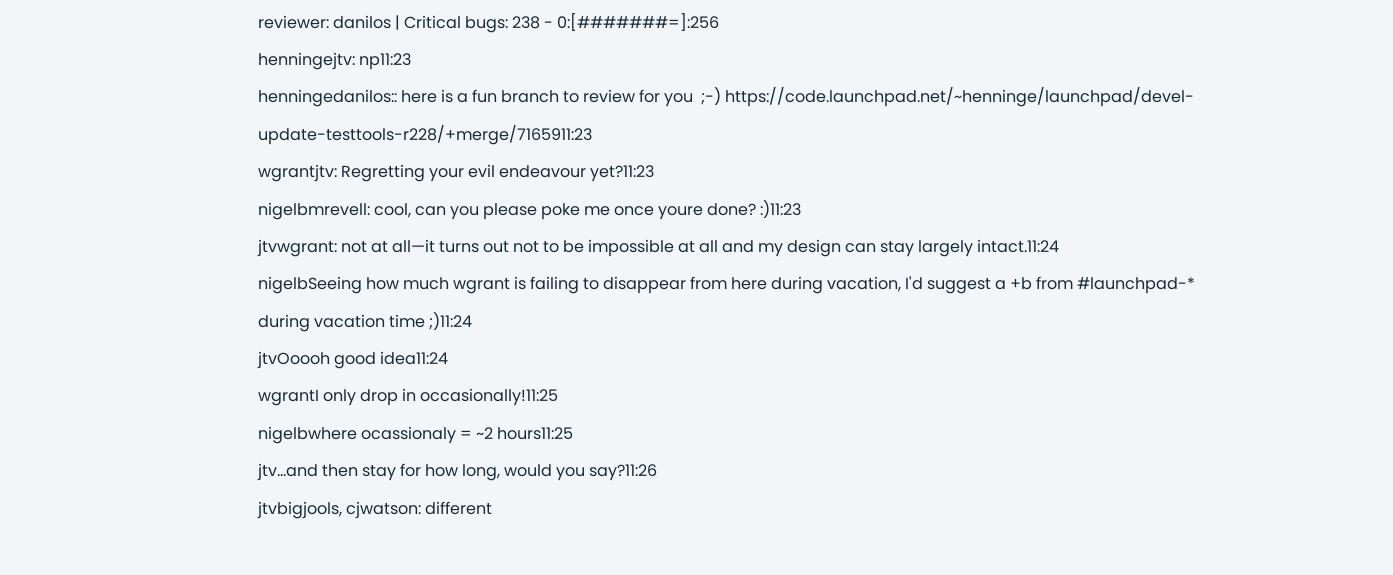reviewer: danilos | Critical bugs: 238 - 0:[#######=]:256
henningejtv: np11:23
henningedanilos:: here is a fun branch to review for you  ;-) https://code.launchpad.net/~henninge/launchpad/devel-update-testtools-r228/+merge/7165911:23
wgrantjtv: Regretting your evil endeavour yet?11:23
nigelbmrevell: cool, can you please poke me once youre done? :)11:23
jtvwgrant: not at all—it turns out not to be impossible at all and my design can stay largely intact.11:24
nigelbSeeing how much wgrant is failing to disappear from here during vacation, I'd suggest a +b from #launchpad-* during vacation time ;)11:24
jtvOoooh good idea11:24
wgrantI only drop in occasionally!11:25
nigelbwhere ocassionaly = ~2 hours11:25
jtv…and then stay for how long, would you say?11:26
jtvbigjools, cjwatson: different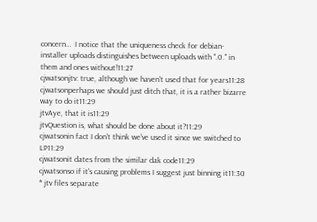concern…  I notice that the uniqueness check for debian-installer uploads distinguishes between uploads with ".0." in them and ones without!11:27
cjwatsonjtv: true, although we haven't used that for years11:28
cjwatsonperhaps we should just ditch that, it is a rather bizarre way to do it11:29
jtvAye, that it is11:29
jtvQuestion is, what should be done about it?11:29
cjwatsonin fact I don't think we've used it since we switched to LP11:29
cjwatsonit dates from the similar dak code11:29
cjwatsonso if it's causing problems I suggest just binning it11:30
* jtv files separate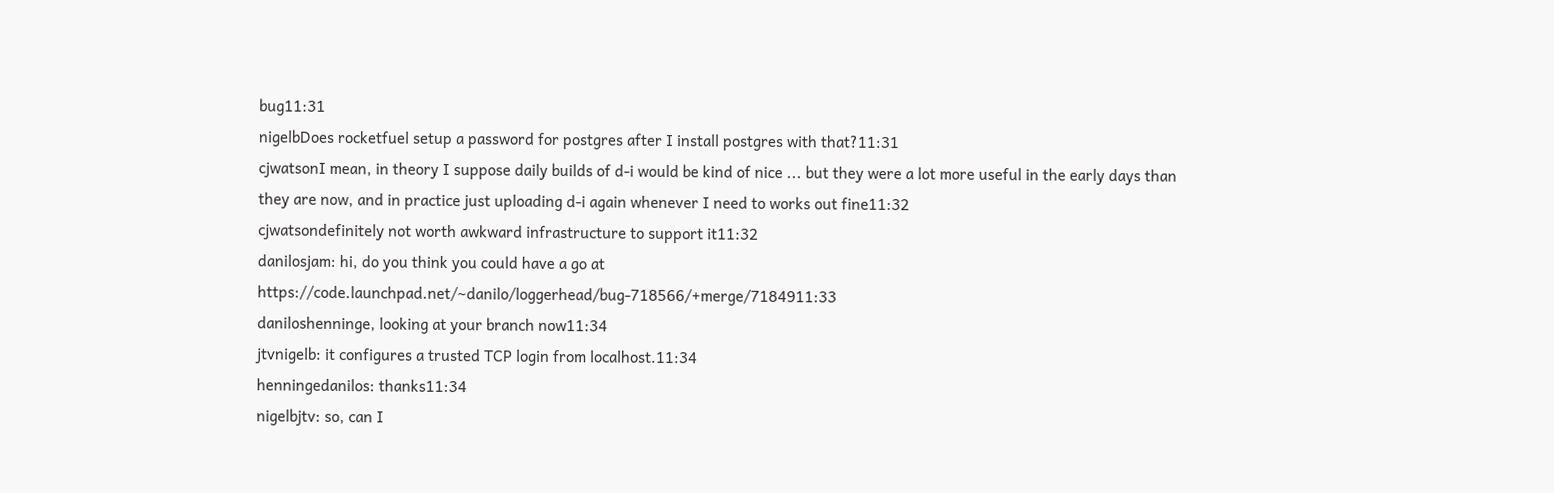bug11:31
nigelbDoes rocketfuel setup a password for postgres after I install postgres with that?11:31
cjwatsonI mean, in theory I suppose daily builds of d-i would be kind of nice ... but they were a lot more useful in the early days than they are now, and in practice just uploading d-i again whenever I need to works out fine11:32
cjwatsondefinitely not worth awkward infrastructure to support it11:32
danilosjam: hi, do you think you could have a go at https://code.launchpad.net/~danilo/loggerhead/bug-718566/+merge/7184911:33
daniloshenninge, looking at your branch now11:34
jtvnigelb: it configures a trusted TCP login from localhost.11:34
henningedanilos: thanks11:34
nigelbjtv: so, can I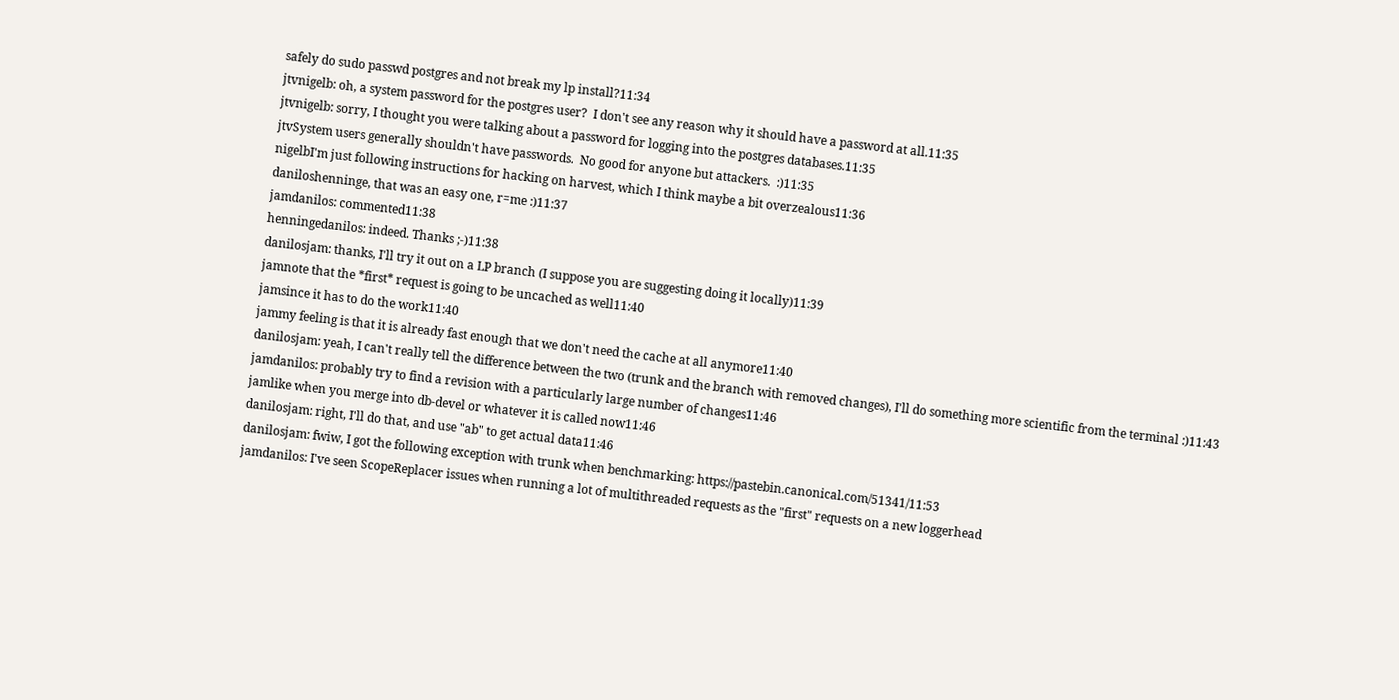safely do sudo passwd postgres and not break my lp install?11:34
jtvnigelb: oh, a system password for the postgres user?  I don't see any reason why it should have a password at all.11:35
jtvnigelb: sorry, I thought you were talking about a password for logging into the postgres databases.11:35
jtvSystem users generally shouldn't have passwords.  No good for anyone but attackers.  :)11:35
nigelbI'm just following instructions for hacking on harvest, which I think maybe a bit overzealous11:36
daniloshenninge, that was an easy one, r=me :)11:37
jamdanilos: commented11:38
henningedanilos: indeed. Thanks ;-)11:38
danilosjam: thanks, I'll try it out on a LP branch (I suppose you are suggesting doing it locally)11:39
jamnote that the *first* request is going to be uncached as well11:40
jamsince it has to do the work11:40
jammy feeling is that it is already fast enough that we don't need the cache at all anymore11:40
danilosjam: yeah, I can't really tell the difference between the two (trunk and the branch with removed changes), I'll do something more scientific from the terminal :)11:43
jamdanilos: probably try to find a revision with a particularly large number of changes11:46
jamlike when you merge into db-devel or whatever it is called now11:46
danilosjam: right, I'll do that, and use "ab" to get actual data11:46
danilosjam: fwiw, I got the following exception with trunk when benchmarking: https://pastebin.canonical.com/51341/11:53
jamdanilos: I've seen ScopeReplacer issues when running a lot of multithreaded requests as the "first" requests on a new loggerhead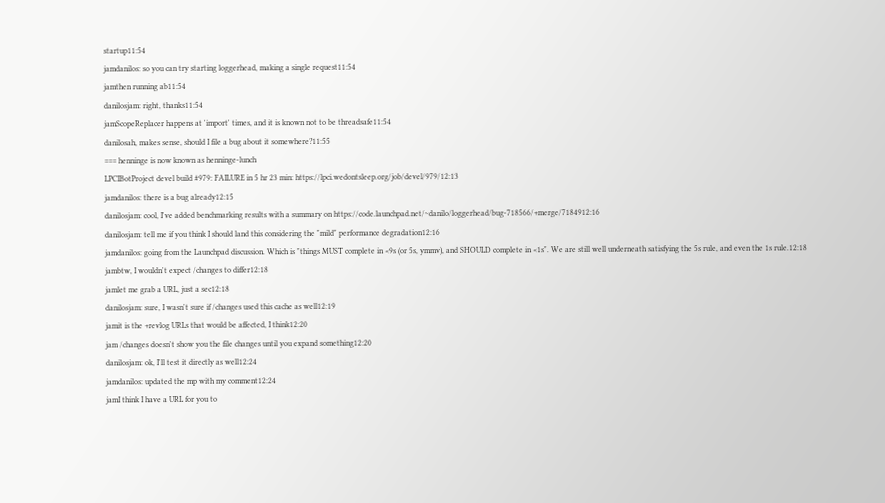startup11:54
jamdanilos: so you can try starting loggerhead, making a single request11:54
jamthen running ab11:54
danilosjam: right, thanks11:54
jamScopeReplacer happens at 'import' times, and it is known not to be threadsafe11:54
danilosah, makes sense, should I file a bug about it somewhere?11:55
=== henninge is now known as henninge-lunch
LPCIBotProject devel build #979: FAILURE in 5 hr 23 min: https://lpci.wedontsleep.org/job/devel/979/12:13
jamdanilos: there is a bug already12:15
danilosjam: cool, I've added benchmarking results with a summary on https://code.launchpad.net/~danilo/loggerhead/bug-718566/+merge/7184912:16
danilosjam: tell me if you think I should land this considering the "mild" performance degradation12:16
jamdanilos: going from the Launchpad discussion. Which is "things MUST complete in <9s (or 5s, ymmv), and SHOULD complete in <1s". We are still well underneath satisfying the 5s rule, and even the 1s rule.12:18
jambtw, I wouldn't expect /changes to differ12:18
jamlet me grab a URL, just a sec12:18
danilosjam: sure, I wasn't sure if /changes used this cache as well12:19
jamit is the +revlog URLs that would be affected, I think12:20
jam /changes doesn't show you the file changes until you expand something12:20
danilosjam: ok, I'll test it directly as well12:24
jamdanilos: updated the mp with my comment12:24
jamI think I have a URL for you to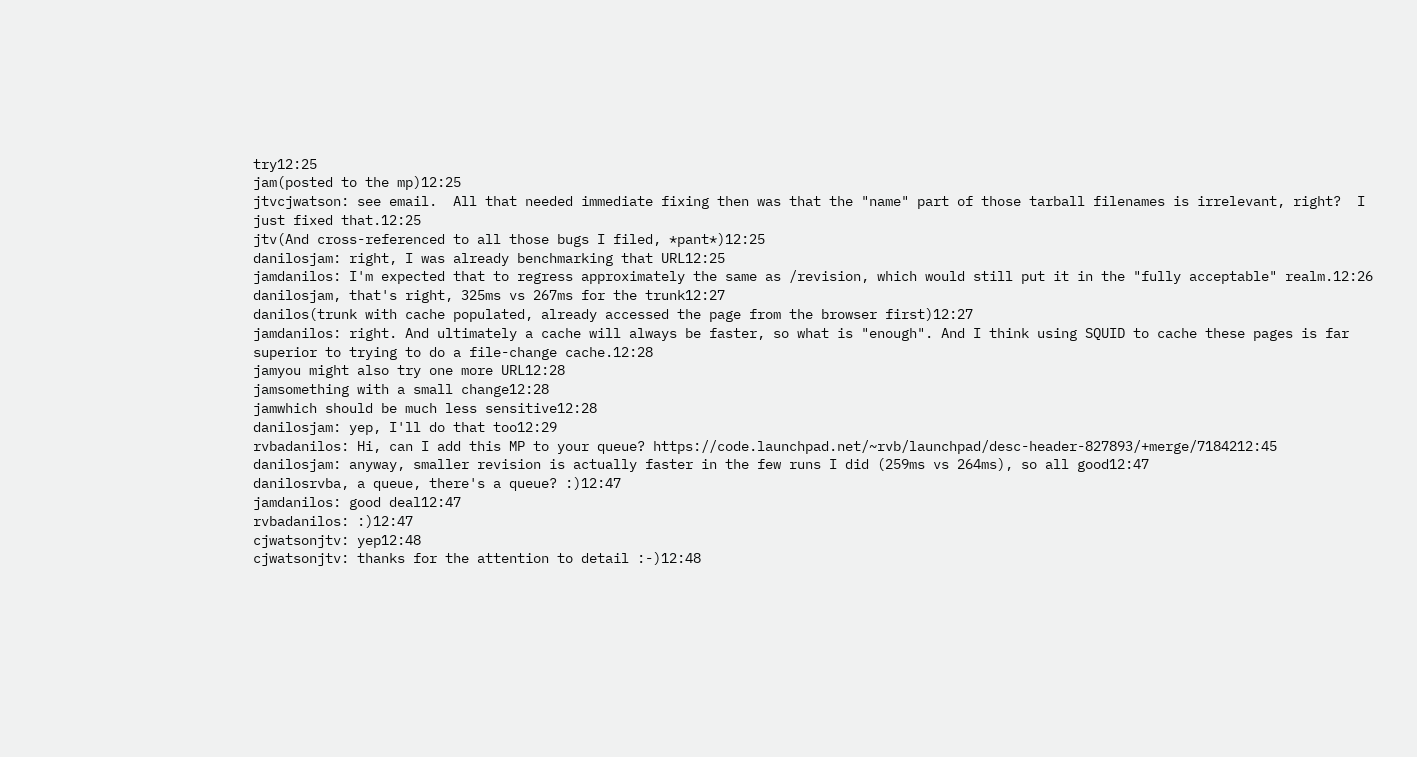try12:25
jam(posted to the mp)12:25
jtvcjwatson: see email.  All that needed immediate fixing then was that the "name" part of those tarball filenames is irrelevant, right?  I just fixed that.12:25
jtv(And cross-referenced to all those bugs I filed, *pant*)12:25
danilosjam: right, I was already benchmarking that URL12:25
jamdanilos: I'm expected that to regress approximately the same as /revision, which would still put it in the "fully acceptable" realm.12:26
danilosjam, that's right, 325ms vs 267ms for the trunk12:27
danilos(trunk with cache populated, already accessed the page from the browser first)12:27
jamdanilos: right. And ultimately a cache will always be faster, so what is "enough". And I think using SQUID to cache these pages is far superior to trying to do a file-change cache.12:28
jamyou might also try one more URL12:28
jamsomething with a small change12:28
jamwhich should be much less sensitive12:28
danilosjam: yep, I'll do that too12:29
rvbadanilos: Hi, can I add this MP to your queue? https://code.launchpad.net/~rvb/launchpad/desc-header-827893/+merge/7184212:45
danilosjam: anyway, smaller revision is actually faster in the few runs I did (259ms vs 264ms), so all good12:47
danilosrvba, a queue, there's a queue? :)12:47
jamdanilos: good deal12:47
rvbadanilos: :)12:47
cjwatsonjtv: yep12:48
cjwatsonjtv: thanks for the attention to detail :-)12:48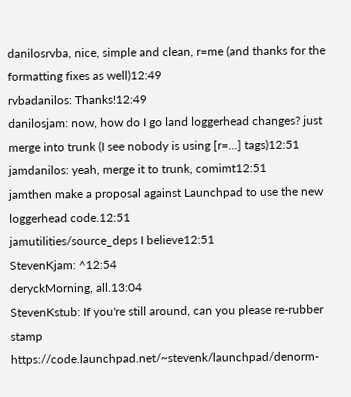danilosrvba, nice, simple and clean, r=me (and thanks for the formatting fixes as well)12:49
rvbadanilos: Thanks!12:49
danilosjam: now, how do I go land loggerhead changes? just merge into trunk (I see nobody is using [r=...] tags)12:51
jamdanilos: yeah, merge it to trunk, comimt12:51
jamthen make a proposal against Launchpad to use the new loggerhead code.12:51
jamutilities/source_deps I believe12:51
StevenKjam: ^12:54
deryckMorning, all.13:04
StevenKstub: If you're still around, can you please re-rubber stamp https://code.launchpad.net/~stevenk/launchpad/denorm-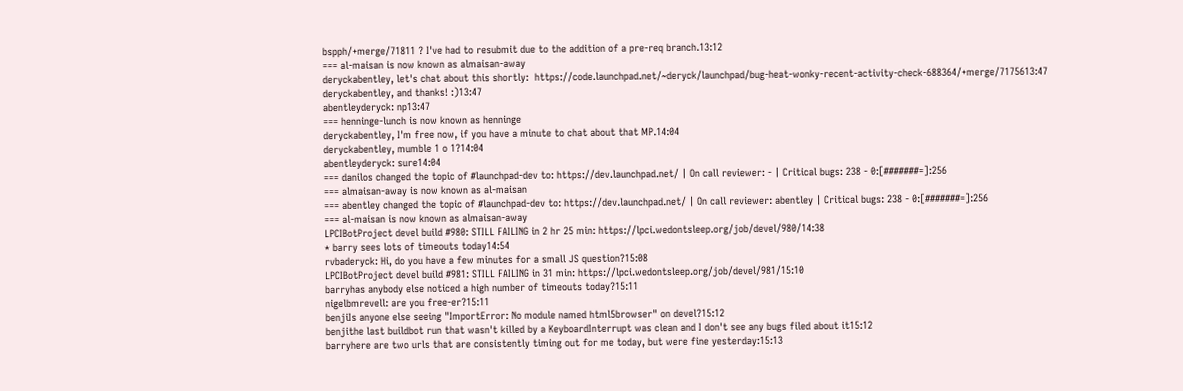bspph/+merge/71811 ? I've had to resubmit due to the addition of a pre-req branch.13:12
=== al-maisan is now known as almaisan-away
deryckabentley, let's chat about this shortly:  https://code.launchpad.net/~deryck/launchpad/bug-heat-wonky-recent-activity-check-688364/+merge/7175613:47
deryckabentley, and thanks! :)13:47
abentleyderyck: np13:47
=== henninge-lunch is now known as henninge
deryckabentley, I'm free now, if you have a minute to chat about that MP.14:04
deryckabentley, mumble 1 o 1?14:04
abentleyderyck: sure14:04
=== danilos changed the topic of #launchpad-dev to: https://dev.launchpad.net/ | On call reviewer: - | Critical bugs: 238 - 0:[#######=]:256
=== almaisan-away is now known as al-maisan
=== abentley changed the topic of #launchpad-dev to: https://dev.launchpad.net/ | On call reviewer: abentley | Critical bugs: 238 - 0:[#######=]:256
=== al-maisan is now known as almaisan-away
LPCIBotProject devel build #980: STILL FAILING in 2 hr 25 min: https://lpci.wedontsleep.org/job/devel/980/14:38
* barry sees lots of timeouts today14:54
rvbaderyck: Hi, do you have a few minutes for a small JS question?15:08
LPCIBotProject devel build #981: STILL FAILING in 31 min: https://lpci.wedontsleep.org/job/devel/981/15:10
barryhas anybody else noticed a high number of timeouts today?15:11
nigelbmrevell: are you free-er?15:11
benjiIs anyone else seeing "ImportError: No module named html5browser" on devel?15:12
benjithe last buildbot run that wasn't killed by a KeyboardInterrupt was clean and I don't see any bugs filed about it15:12
barryhere are two urls that are consistently timing out for me today, but were fine yesterday:15:13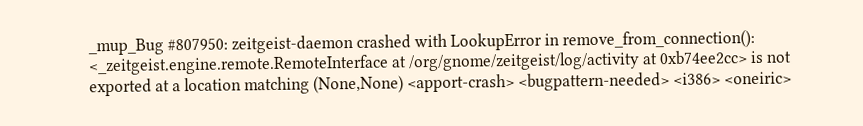_mup_Bug #807950: zeitgeist-daemon crashed with LookupError in remove_from_connection(): <_zeitgeist.engine.remote.RemoteInterface at /org/gnome/zeitgeist/log/activity at 0xb74ee2cc> is not exported at a location matching (None,None) <apport-crash> <bugpattern-needed> <i386> <oneiric>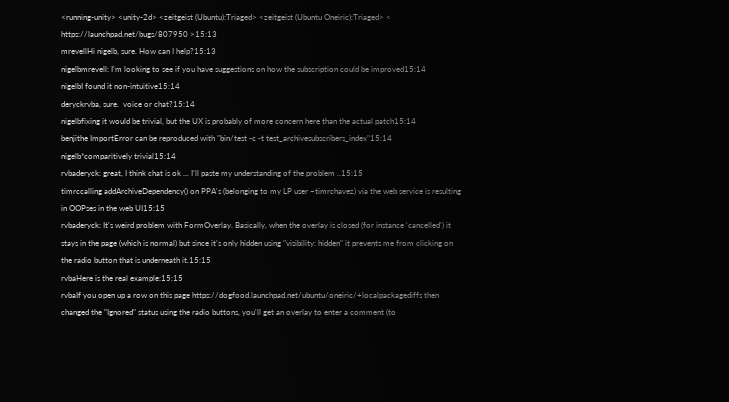<running-unity> <unity-2d> <zeitgeist (Ubuntu):Triaged> <zeitgeist (Ubuntu Oneiric):Triaged> < https://launchpad.net/bugs/807950 >15:13
mrevellHi nigelb, sure. How can I help?15:13
nigelbmrevell: I'm looking to see if you have suggestions on how the subscription could be improved15:14
nigelbI found it non-intuitive15:14
deryckrvba, sure.  voice or chat?15:14
nigelbfixing it would be trivial, but the UX is probably of more concern here than the actual patch15:14
benjithe ImportError can be reproduced with "bin/test -c -t test_archivesubscribers_index"15:14
nigelb*comparitively trivial15:14
rvbaderyck: great, I think chat is ok ... I'll paste my understanding of the problem ..15:15
timrccalling addArchiveDependency() on PPA's (belonging to my LP user ~timrchavez) via the web service is resulting in OOPses in the web UI15:15
rvbaderyck: It's weird problem with FormOverlay. Basically, when the overlay is closed (for instance 'cancelled') it stays in the page (which is normal) but since it's only hidden using "visibility: hidden" it prevents me from clicking on the radio button that is underneath it.15:15
rvbaHere is the real example:15:15
rvbaIf you open up a row on this page https://dogfood.launchpad.net/ubuntu/oneiric/+localpackagediffs then changed the "Ignored" status using the radio buttons, you'll get an overlay to enter a comment (to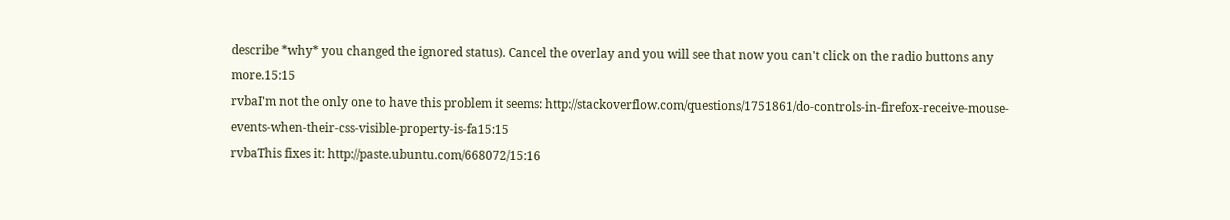describe *why* you changed the ignored status). Cancel the overlay and you will see that now you can't click on the radio buttons any more.15:15
rvbaI'm not the only one to have this problem it seems: http://stackoverflow.com/questions/1751861/do-controls-in-firefox-receive-mouse-events-when-their-css-visible-property-is-fa15:15
rvbaThis fixes it: http://paste.ubuntu.com/668072/15:16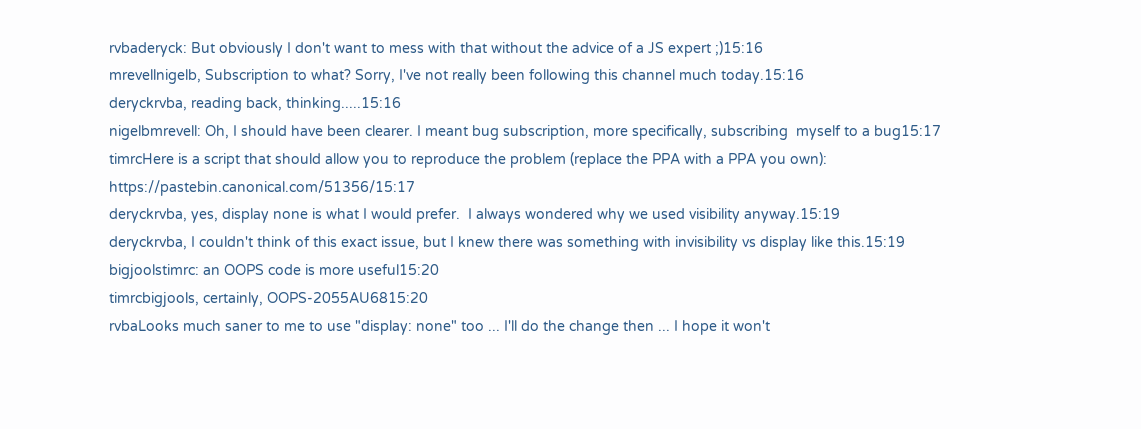rvbaderyck: But obviously I don't want to mess with that without the advice of a JS expert ;)15:16
mrevellnigelb, Subscription to what? Sorry, I've not really been following this channel much today.15:16
deryckrvba, reading back, thinking.....15:16
nigelbmrevell: Oh, I should have been clearer. I meant bug subscription, more specifically, subscribing  myself to a bug15:17
timrcHere is a script that should allow you to reproduce the problem (replace the PPA with a PPA you own): https://pastebin.canonical.com/51356/15:17
deryckrvba, yes, display none is what I would prefer.  I always wondered why we used visibility anyway.15:19
deryckrvba, I couldn't think of this exact issue, but I knew there was something with invisibility vs display like this.15:19
bigjoolstimrc: an OOPS code is more useful15:20
timrcbigjools, certainly, OOPS-2055AU6815:20
rvbaLooks much saner to me to use "display: none" too ... I'll do the change then ... I hope it won't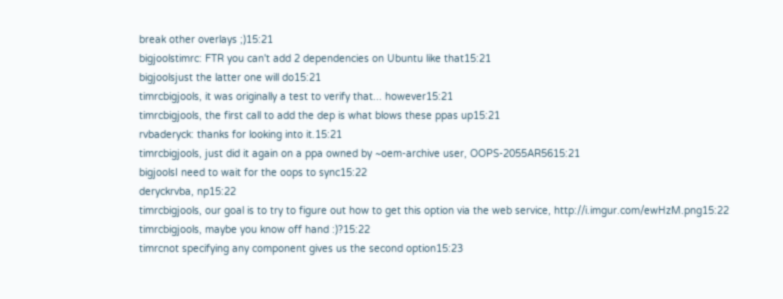break other overlays ;)15:21
bigjoolstimrc: FTR you can't add 2 dependencies on Ubuntu like that15:21
bigjoolsjust the latter one will do15:21
timrcbigjools, it was originally a test to verify that... however15:21
timrcbigjools, the first call to add the dep is what blows these ppas up15:21
rvbaderyck: thanks for looking into it.15:21
timrcbigjools, just did it again on a ppa owned by ~oem-archive user, OOPS-2055AR5615:21
bigjoolsI need to wait for the oops to sync15:22
deryckrvba, np15:22
timrcbigjools, our goal is to try to figure out how to get this option via the web service, http://i.imgur.com/ewHzM.png15:22
timrcbigjools, maybe you know off hand :)?15:22
timrcnot specifying any component gives us the second option15:23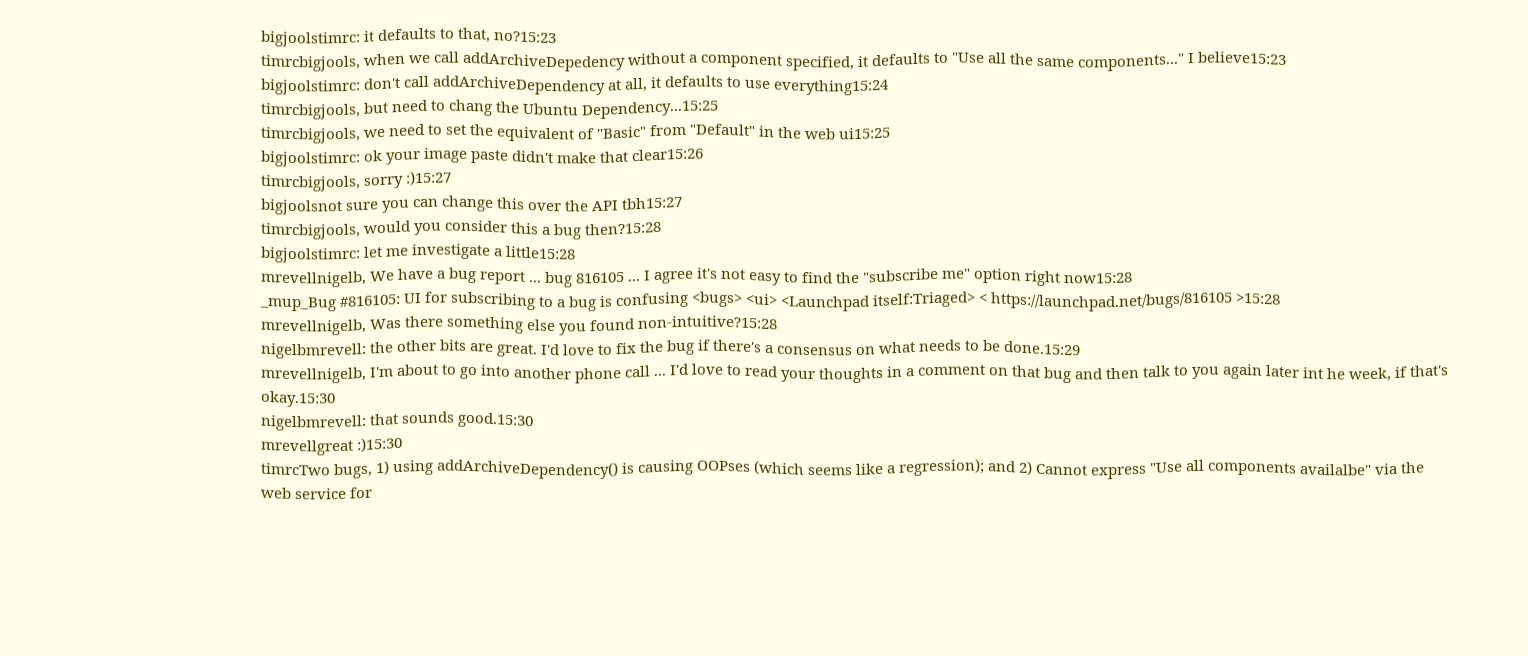bigjoolstimrc: it defaults to that, no?15:23
timrcbigjools, when we call addArchiveDepedency without a component specified, it defaults to "Use all the same components..." I believe15:23
bigjoolstimrc: don't call addArchiveDependency at all, it defaults to use everything15:24
timrcbigjools, but need to chang the Ubuntu Dependency...15:25
timrcbigjools, we need to set the equivalent of "Basic" from "Default" in the web ui15:25
bigjoolstimrc: ok your image paste didn't make that clear15:26
timrcbigjools, sorry :)15:27
bigjoolsnot sure you can change this over the API tbh15:27
timrcbigjools, would you consider this a bug then?15:28
bigjoolstimrc: let me investigate a little15:28
mrevellnigelb, We have a bug report ... bug 816105 ... I agree it's not easy to find the "subscribe me" option right now15:28
_mup_Bug #816105: UI for subscribing to a bug is confusing <bugs> <ui> <Launchpad itself:Triaged> < https://launchpad.net/bugs/816105 >15:28
mrevellnigelb, Was there something else you found non-intuitive?15:28
nigelbmrevell: the other bits are great. I'd love to fix the bug if there's a consensus on what needs to be done.15:29
mrevellnigelb, I'm about to go into another phone call ... I'd love to read your thoughts in a comment on that bug and then talk to you again later int he week, if that's okay.15:30
nigelbmrevell: that sounds good.15:30
mrevellgreat :)15:30
timrcTwo bugs, 1) using addArchiveDependency() is causing OOPses (which seems like a regression); and 2) Cannot express "Use all components availalbe" via the web service for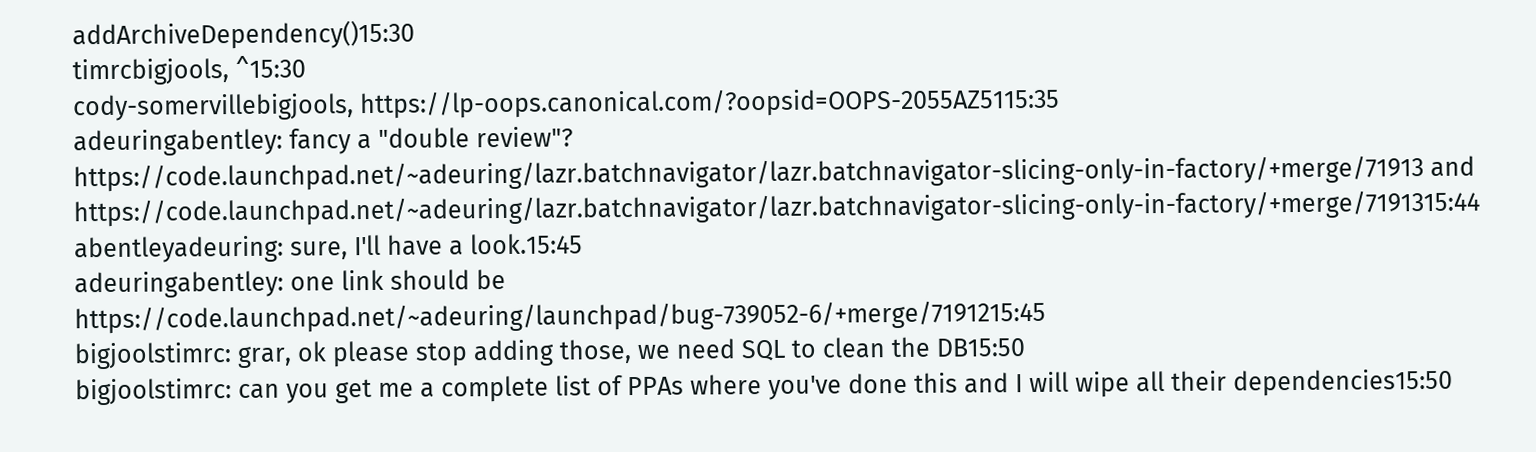addArchiveDependency()15:30
timrcbigjools, ^15:30
cody-somervillebigjools, https://lp-oops.canonical.com/?oopsid=OOPS-2055AZ5115:35
adeuringabentley: fancy a "double review"? https://code.launchpad.net/~adeuring/lazr.batchnavigator/lazr.batchnavigator-slicing-only-in-factory/+merge/71913 and https://code.launchpad.net/~adeuring/lazr.batchnavigator/lazr.batchnavigator-slicing-only-in-factory/+merge/7191315:44
abentleyadeuring: sure, I'll have a look.15:45
adeuringabentley: one link should be https://code.launchpad.net/~adeuring/launchpad/bug-739052-6/+merge/7191215:45
bigjoolstimrc: grar, ok please stop adding those, we need SQL to clean the DB15:50
bigjoolstimrc: can you get me a complete list of PPAs where you've done this and I will wipe all their dependencies15:50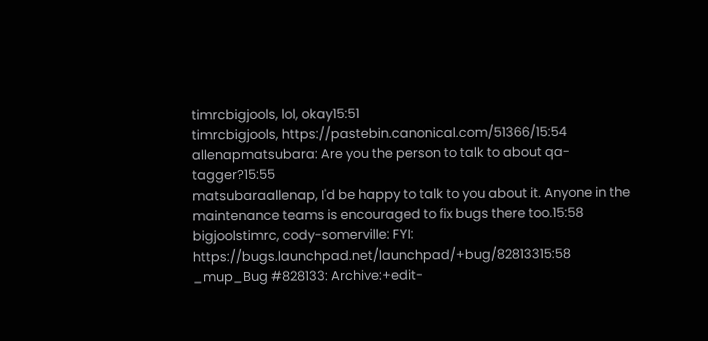timrcbigjools, lol, okay15:51
timrcbigjools, https://pastebin.canonical.com/51366/15:54
allenapmatsubara: Are you the person to talk to about qa-tagger?15:55
matsubaraallenap, I'd be happy to talk to you about it. Anyone in the maintenance teams is encouraged to fix bugs there too.15:58
bigjoolstimrc, cody-somerville: FYI: https://bugs.launchpad.net/launchpad/+bug/82813315:58
_mup_Bug #828133: Archive:+edit-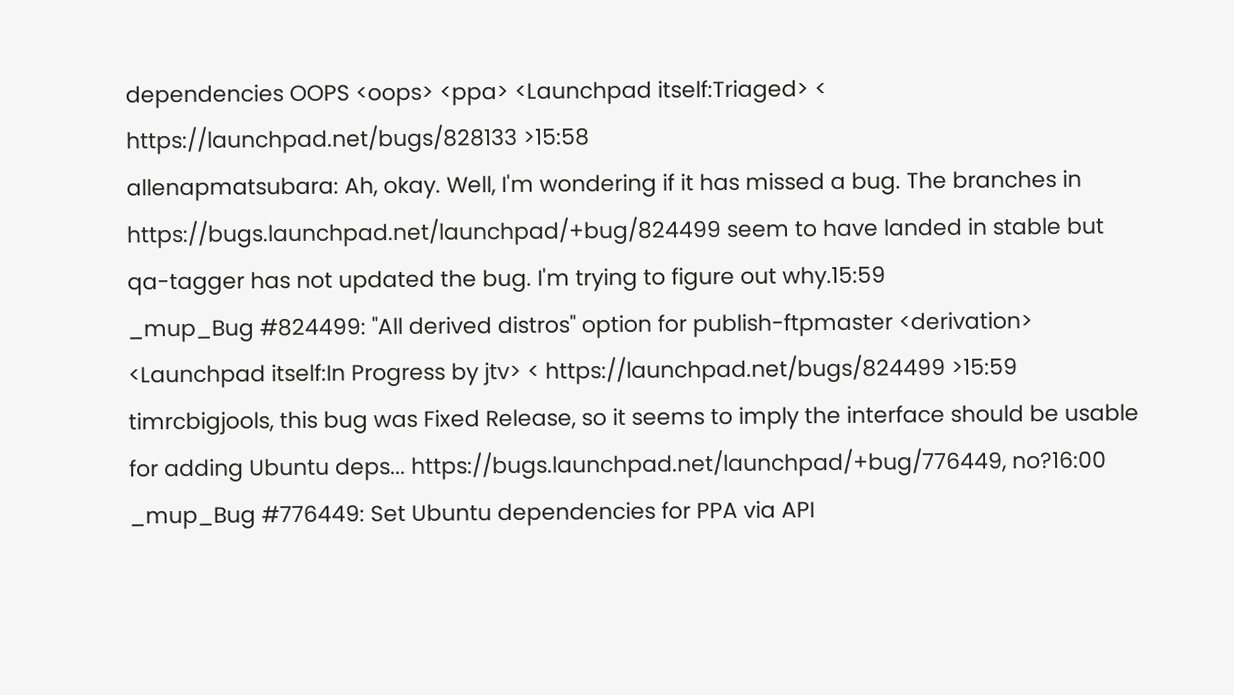dependencies OOPS <oops> <ppa> <Launchpad itself:Triaged> < https://launchpad.net/bugs/828133 >15:58
allenapmatsubara: Ah, okay. Well, I'm wondering if it has missed a bug. The branches in https://bugs.launchpad.net/launchpad/+bug/824499 seem to have landed in stable but qa-tagger has not updated the bug. I'm trying to figure out why.15:59
_mup_Bug #824499: "All derived distros" option for publish-ftpmaster <derivation> <Launchpad itself:In Progress by jtv> < https://launchpad.net/bugs/824499 >15:59
timrcbigjools, this bug was Fixed Release, so it seems to imply the interface should be usable for adding Ubuntu deps... https://bugs.launchpad.net/launchpad/+bug/776449, no?16:00
_mup_Bug #776449: Set Ubuntu dependencies for PPA via API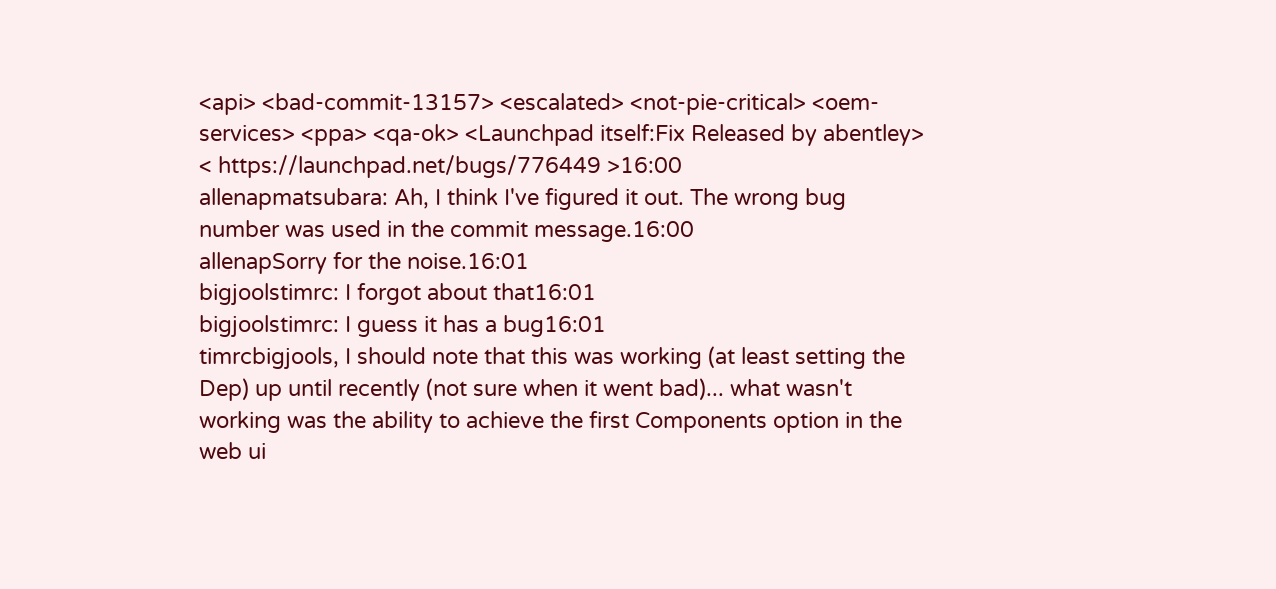<api> <bad-commit-13157> <escalated> <not-pie-critical> <oem-services> <ppa> <qa-ok> <Launchpad itself:Fix Released by abentley> < https://launchpad.net/bugs/776449 >16:00
allenapmatsubara: Ah, I think I've figured it out. The wrong bug number was used in the commit message.16:00
allenapSorry for the noise.16:01
bigjoolstimrc: I forgot about that16:01
bigjoolstimrc: I guess it has a bug16:01
timrcbigjools, I should note that this was working (at least setting the Dep) up until recently (not sure when it went bad)... what wasn't working was the ability to achieve the first Components option in the web ui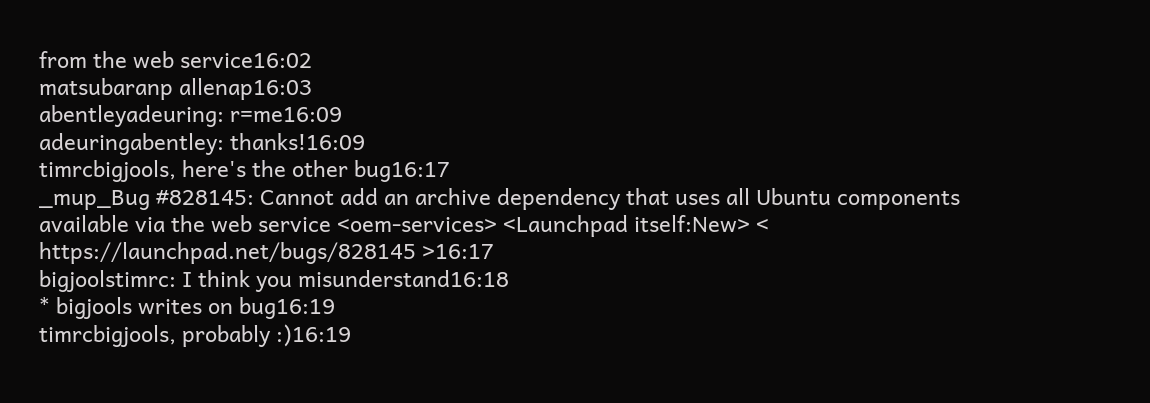from the web service16:02
matsubaranp allenap16:03
abentleyadeuring: r=me16:09
adeuringabentley: thanks!16:09
timrcbigjools, here's the other bug16:17
_mup_Bug #828145: Cannot add an archive dependency that uses all Ubuntu components available via the web service <oem-services> <Launchpad itself:New> < https://launchpad.net/bugs/828145 >16:17
bigjoolstimrc: I think you misunderstand16:18
* bigjools writes on bug16:19
timrcbigjools, probably :)16:19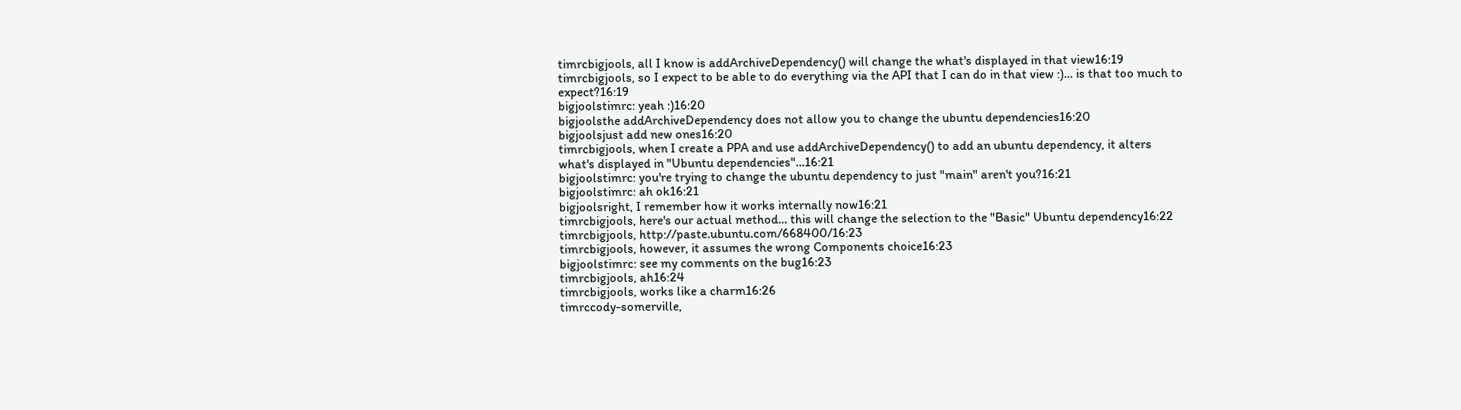timrcbigjools, all I know is addArchiveDependency() will change the what's displayed in that view16:19
timrcbigjools, so I expect to be able to do everything via the API that I can do in that view :)... is that too much to expect?16:19
bigjoolstimrc: yeah :)16:20
bigjoolsthe addArchiveDependency does not allow you to change the ubuntu dependencies16:20
bigjoolsjust add new ones16:20
timrcbigjools, when I create a PPA and use addArchiveDependency() to add an ubuntu dependency, it alters what's displayed in "Ubuntu dependencies"...16:21
bigjoolstimrc: you're trying to change the ubuntu dependency to just "main" aren't you?16:21
bigjoolstimrc: ah ok16:21
bigjoolsright, I remember how it works internally now16:21
timrcbigjools, here's our actual method... this will change the selection to the "Basic" Ubuntu dependency16:22
timrcbigjools, http://paste.ubuntu.com/668400/16:23
timrcbigjools, however, it assumes the wrong Components choice16:23
bigjoolstimrc: see my comments on the bug16:23
timrcbigjools, ah16:24
timrcbigjools, works like a charm16:26
timrccody-somerville,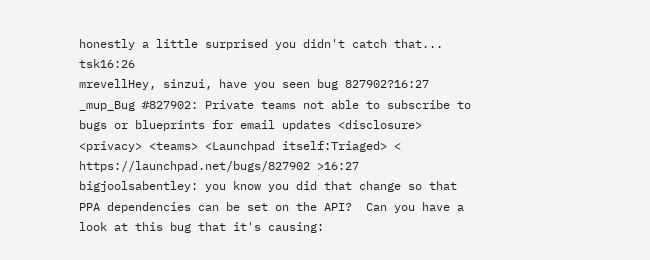honestly a little surprised you didn't catch that... tsk16:26
mrevellHey, sinzui, have you seen bug 827902?16:27
_mup_Bug #827902: Private teams not able to subscribe to bugs or blueprints for email updates <disclosure> <privacy> <teams> <Launchpad itself:Triaged> < https://launchpad.net/bugs/827902 >16:27
bigjoolsabentley: you know you did that change so that PPA dependencies can be set on the API?  Can you have a look at this bug that it's causing: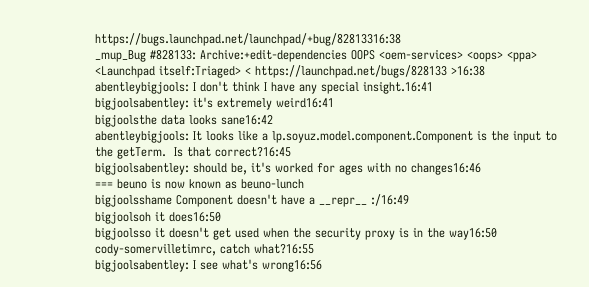https://bugs.launchpad.net/launchpad/+bug/82813316:38
_mup_Bug #828133: Archive:+edit-dependencies OOPS <oem-services> <oops> <ppa> <Launchpad itself:Triaged> < https://launchpad.net/bugs/828133 >16:38
abentleybigjools: I don't think I have any special insight.16:41
bigjoolsabentley: it's extremely weird16:41
bigjoolsthe data looks sane16:42
abentleybigjools: It looks like a lp.soyuz.model.component.Component is the input to the getTerm.  Is that correct?16:45
bigjoolsabentley: should be, it's worked for ages with no changes16:46
=== beuno is now known as beuno-lunch
bigjoolsshame Component doesn't have a __repr__ :/16:49
bigjoolsoh it does16:50
bigjoolsso it doesn't get used when the security proxy is in the way16:50
cody-somervilletimrc, catch what?16:55
bigjoolsabentley: I see what's wrong16:56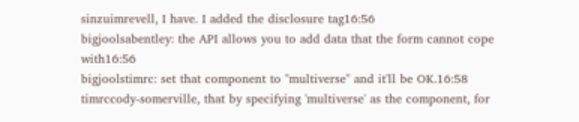sinzuimrevell, I have. I added the disclosure tag16:56
bigjoolsabentley: the API allows you to add data that the form cannot cope with16:56
bigjoolstimrc: set that component to "multiverse" and it'll be OK.16:58
timrccody-somerville, that by specifying 'multiverse' as the component, for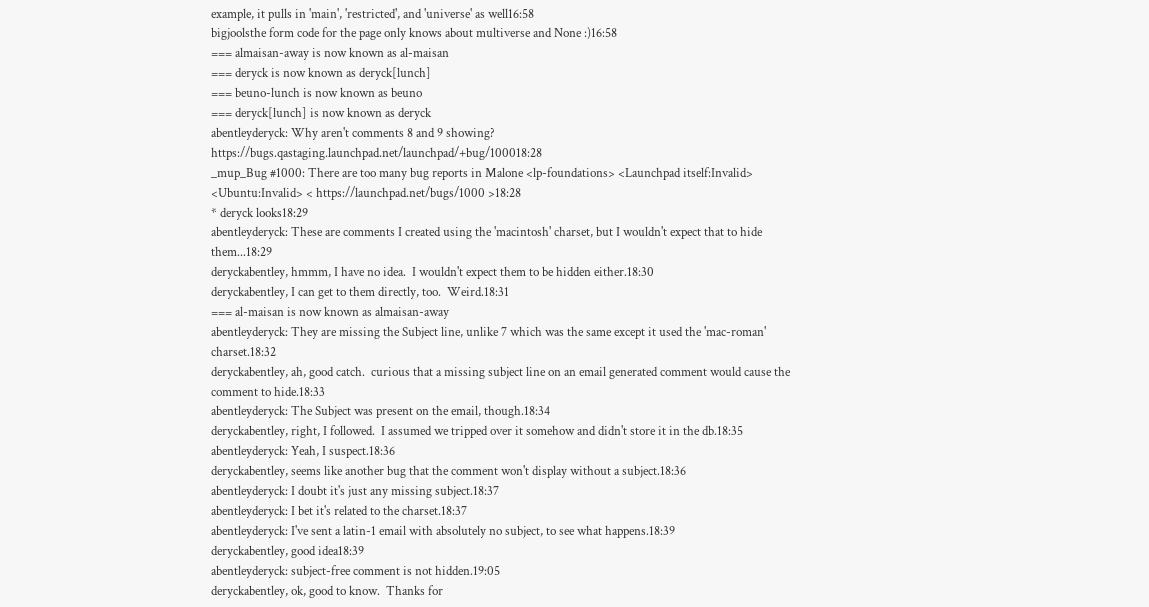example, it pulls in 'main', 'restricted', and 'universe' as well16:58
bigjoolsthe form code for the page only knows about multiverse and None :)16:58
=== almaisan-away is now known as al-maisan
=== deryck is now known as deryck[lunch]
=== beuno-lunch is now known as beuno
=== deryck[lunch] is now known as deryck
abentleyderyck: Why aren't comments 8 and 9 showing? https://bugs.qastaging.launchpad.net/launchpad/+bug/100018:28
_mup_Bug #1000: There are too many bug reports in Malone <lp-foundations> <Launchpad itself:Invalid> <Ubuntu:Invalid> < https://launchpad.net/bugs/1000 >18:28
* deryck looks18:29
abentleyderyck: These are comments I created using the 'macintosh' charset, but I wouldn't expect that to hide them...18:29
deryckabentley, hmmm, I have no idea.  I wouldn't expect them to be hidden either.18:30
deryckabentley, I can get to them directly, too.  Weird.18:31
=== al-maisan is now known as almaisan-away
abentleyderyck: They are missing the Subject line, unlike 7 which was the same except it used the 'mac-roman' charset.18:32
deryckabentley, ah, good catch.  curious that a missing subject line on an email generated comment would cause the comment to hide.18:33
abentleyderyck: The Subject was present on the email, though.18:34
deryckabentley, right, I followed.  I assumed we tripped over it somehow and didn't store it in the db.18:35
abentleyderyck: Yeah, I suspect.18:36
deryckabentley, seems like another bug that the comment won't display without a subject.18:36
abentleyderyck: I doubt it's just any missing subject.18:37
abentleyderyck: I bet it's related to the charset.18:37
abentleyderyck: I've sent a latin-1 email with absolutely no subject, to see what happens.18:39
deryckabentley, good idea18:39
abentleyderyck: subject-free comment is not hidden.19:05
deryckabentley, ok, good to know.  Thanks for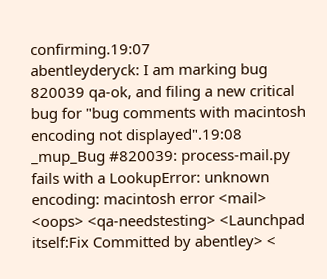confirming.19:07
abentleyderyck: I am marking bug 820039 qa-ok, and filing a new critical bug for "bug comments with macintosh encoding not displayed".19:08
_mup_Bug #820039: process-mail.py fails with a LookupError: unknown encoding: macintosh error <mail> <oops> <qa-needstesting> <Launchpad itself:Fix Committed by abentley> <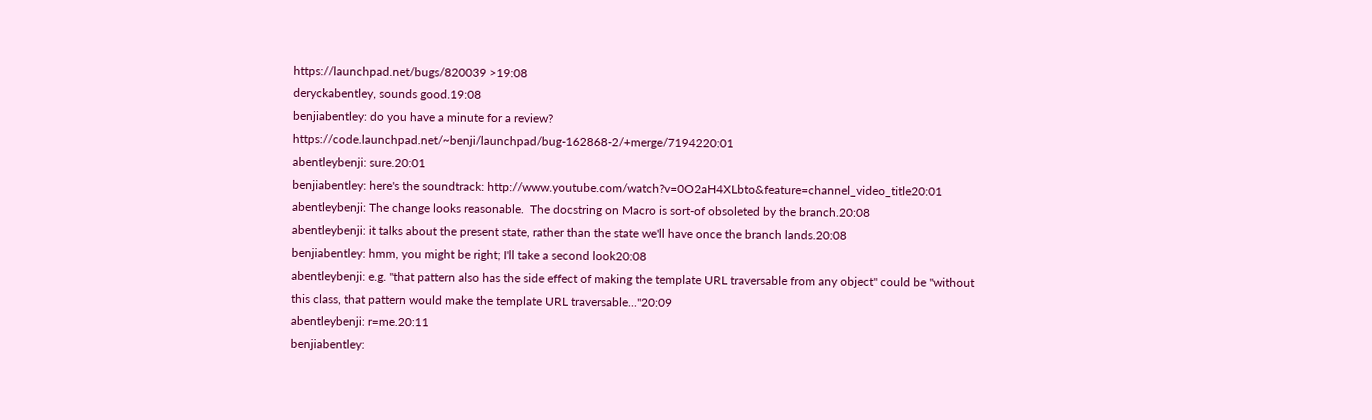https://launchpad.net/bugs/820039 >19:08
deryckabentley, sounds good.19:08
benjiabentley: do you have a minute for a review? https://code.launchpad.net/~benji/launchpad/bug-162868-2/+merge/7194220:01
abentleybenji: sure.20:01
benjiabentley: here's the soundtrack: http://www.youtube.com/watch?v=0O2aH4XLbto&feature=channel_video_title20:01
abentleybenji: The change looks reasonable.  The docstring on Macro is sort-of obsoleted by the branch.20:08
abentleybenji: it talks about the present state, rather than the state we'll have once the branch lands.20:08
benjiabentley: hmm, you might be right; I'll take a second look20:08
abentleybenji: e.g. "that pattern also has the side effect of making the template URL traversable from any object" could be "without this class, that pattern would make the template URL traversable..."20:09
abentleybenji: r=me.20:11
benjiabentley: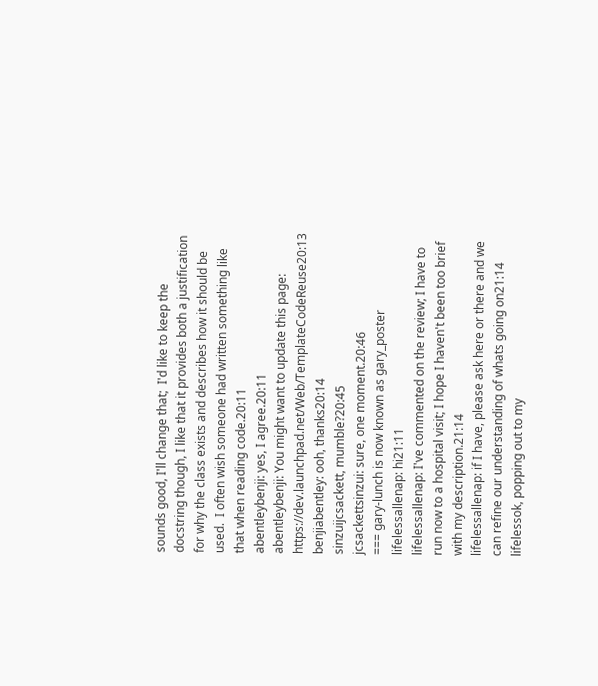sounds good, I'll change that;  I'd like to keep the docstring though, I like that it provides both a justification for why the class exists and describes how it should be used.  I often wish someone had written something like that when reading code.20:11
abentleybenji: yes, I agree.20:11
abentleybenji: You might want to update this page: https://dev.launchpad.net/Web/TemplateCodeReuse20:13
benjiabentley: ooh, thanks20:14
sinzuijcsackett, mumble?20:45
jcsackettsinzui: sure, one moment.20:46
=== gary-lunch is now known as gary_poster
lifelessallenap: hi21:11
lifelessallenap: I've commented on the review; I have to run now to a hospital visit; I hope I haven't been too brief with my description.21:14
lifelessallenap: if I have, please ask here or there and we can refine our understanding of whats going on21:14
lifelessok, popping out to my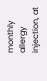monthly allergy injection, at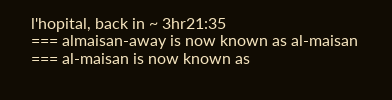l'hopital, back in ~ 3hr21:35
=== almaisan-away is now known as al-maisan
=== al-maisan is now known as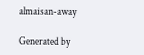almaisan-away

Generated by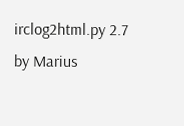irclog2html.py 2.7 by Marius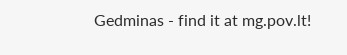Gedminas - find it at mg.pov.lt!